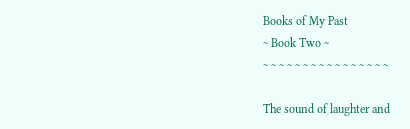Books of My Past
~ Book Two ~
~ ~ ~ ~ ~ ~ ~ ~ ~ ~ ~ ~ ~ ~ ~ ~

The sound of laughter and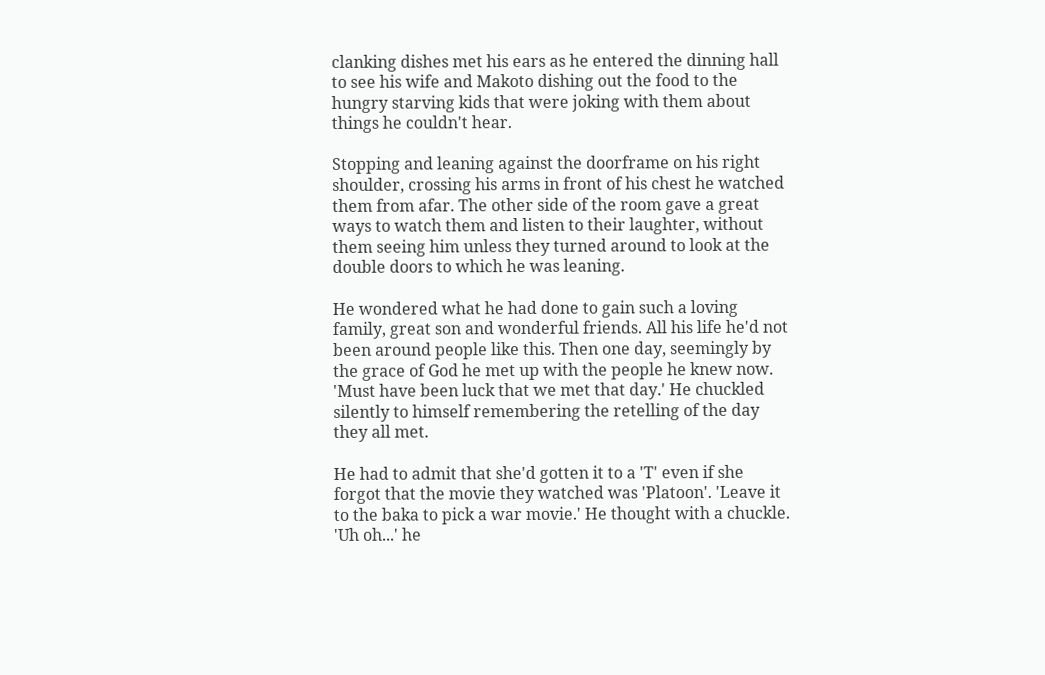clanking dishes met his ears as he entered the dinning hall to see his wife and Makoto dishing out the food to the hungry starving kids that were joking with them about things he couldn't hear.

Stopping and leaning against the doorframe on his right shoulder, crossing his arms in front of his chest he watched them from afar. The other side of the room gave a great ways to watch them and listen to their laughter, without them seeing him unless they turned around to look at the double doors to which he was leaning.

He wondered what he had done to gain such a loving family, great son and wonderful friends. All his life he'd not been around people like this. Then one day, seemingly by the grace of God he met up with the people he knew now. 'Must have been luck that we met that day.' He chuckled silently to himself remembering the retelling of the day they all met.

He had to admit that she'd gotten it to a 'T' even if she forgot that the movie they watched was 'Platoon'. 'Leave it to the baka to pick a war movie.' He thought with a chuckle. 'Uh oh...' he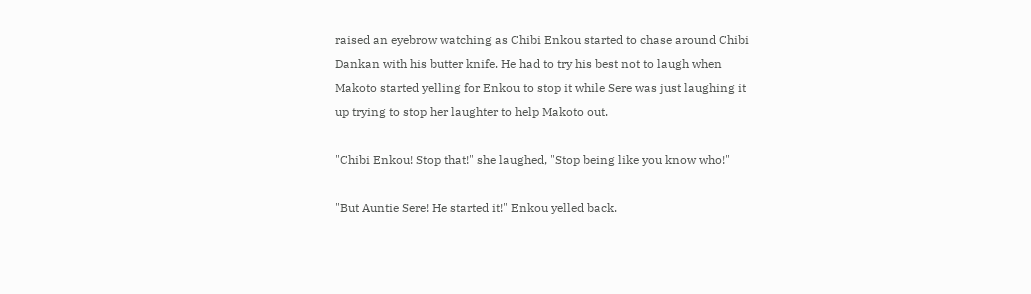raised an eyebrow watching as Chibi Enkou started to chase around Chibi Dankan with his butter knife. He had to try his best not to laugh when Makoto started yelling for Enkou to stop it while Sere was just laughing it up trying to stop her laughter to help Makoto out.

"Chibi Enkou! Stop that!" she laughed, "Stop being like you know who!"

"But Auntie Sere! He started it!" Enkou yelled back.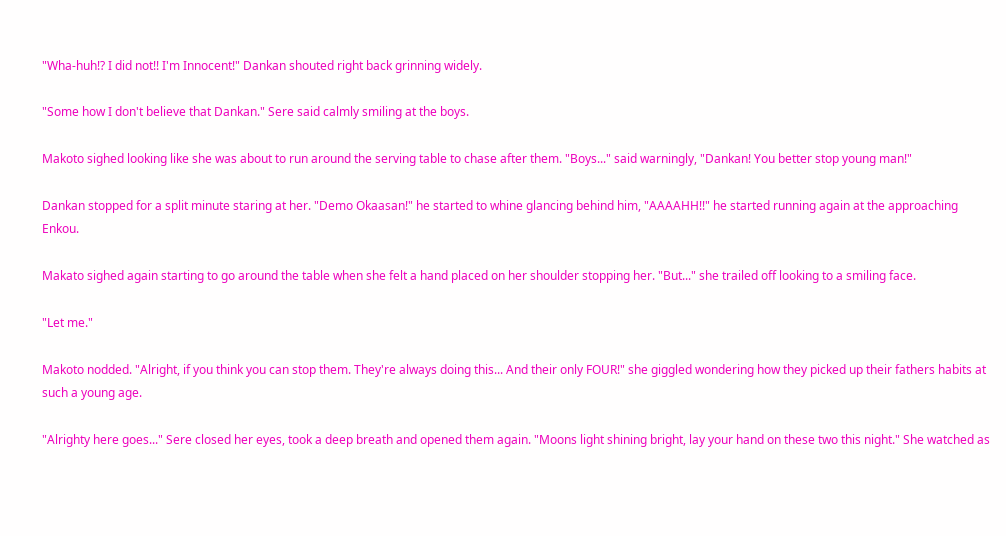"Wha-huh!? I did not!! I'm Innocent!" Dankan shouted right back grinning widely.

"Some how I don't believe that Dankan." Sere said calmly smiling at the boys.

Makoto sighed looking like she was about to run around the serving table to chase after them. "Boys..." said warningly, "Dankan! You better stop young man!"

Dankan stopped for a split minute staring at her. "Demo Okaasan!" he started to whine glancing behind him, "AAAAHH!!" he started running again at the approaching Enkou.

Makato sighed again starting to go around the table when she felt a hand placed on her shoulder stopping her. "But..." she trailed off looking to a smiling face.

"Let me."

Makoto nodded. "Alright, if you think you can stop them. They're always doing this... And their only FOUR!" she giggled wondering how they picked up their fathers habits at such a young age.

"Alrighty here goes..." Sere closed her eyes, took a deep breath and opened them again. "Moons light shining bright, lay your hand on these two this night." She watched as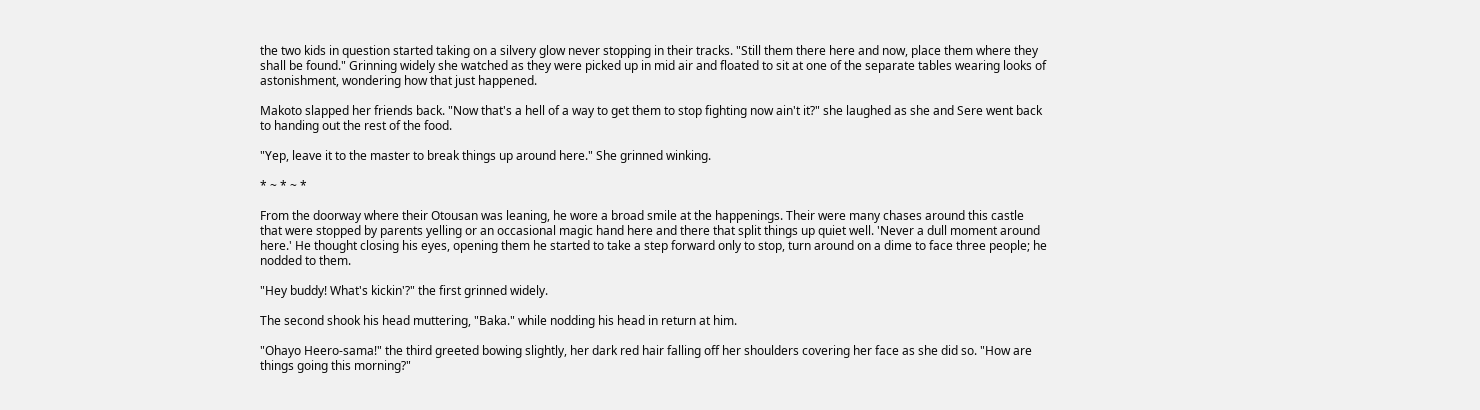the two kids in question started taking on a silvery glow never stopping in their tracks. "Still them there here and now, place them where they shall be found." Grinning widely she watched as they were picked up in mid air and floated to sit at one of the separate tables wearing looks of astonishment, wondering how that just happened.

Makoto slapped her friends back. "Now that's a hell of a way to get them to stop fighting now ain't it?" she laughed as she and Sere went back to handing out the rest of the food.

"Yep, leave it to the master to break things up around here." She grinned winking.

* ~ * ~ *

From the doorway where their Otousan was leaning, he wore a broad smile at the happenings. Their were many chases around this castle that were stopped by parents yelling or an occasional magic hand here and there that split things up quiet well. 'Never a dull moment around here.' He thought closing his eyes, opening them he started to take a step forward only to stop, turn around on a dime to face three people; he nodded to them.

"Hey buddy! What's kickin'?" the first grinned widely.

The second shook his head muttering, "Baka." while nodding his head in return at him.

"Ohayo Heero-sama!" the third greeted bowing slightly, her dark red hair falling off her shoulders covering her face as she did so. "How are things going this morning?"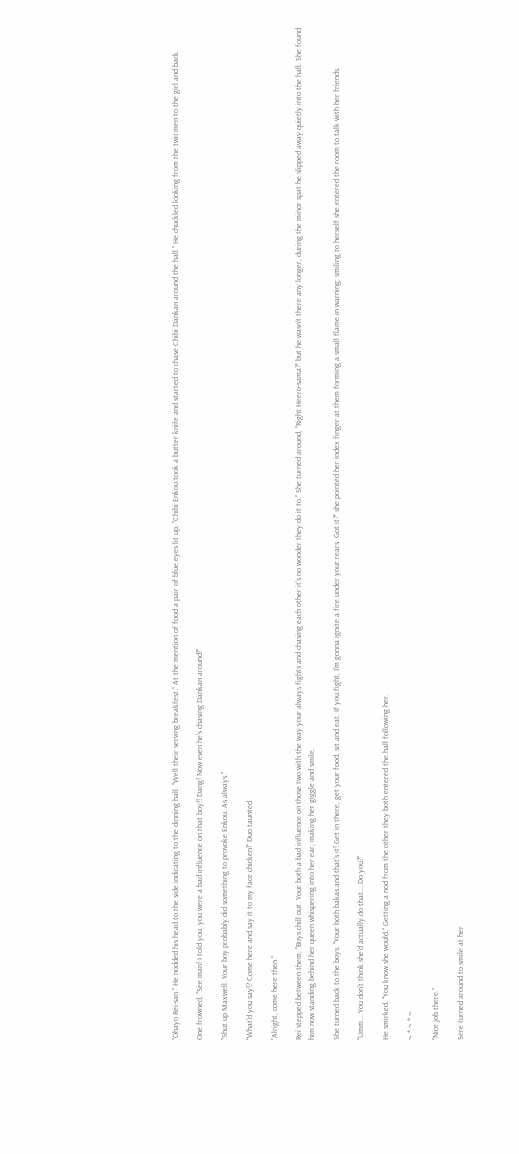"Ohayo Rei-san." He nodded his head to the side indicating to the dinning hall. "Well their serving breakfest." At the mention of food a pair of blue eyes lit up, "Chibi Enkou took a butter knife and started to chase Chibi Dankan around the hall." He chuckled looking from the two men to the girl and back.

One frowned, "See man! I told you, you were a bad influence on that boy!! Dang! Now even he's chasing Dankan around!"

"Shut up Maxwell. Your boy probably did something to provoke Enkou. As always."

"What'd you say!? Come here and say it to my face chicken!" Duo taunted.

"Alright, come here then."

Rei stepped between them, "Boys chill out. Your both a bad influence on those two with the way your always fights and chasing each other it's no wonder they do it to." She turned around, "Right Heero-sama?" but he wasn't there any longer, during the minor spat he slipped away quietly into the hall. She found him now standing behind her queen whispering into her ear, making her giggle and smile.

She turned back to the boys. "Your both bakas and that's it! Get in there, get your food, sit and eat. If you fight, I'm gonna ignite a fire under your rears. Got it?" she pointed her index finger at them forming a small flame in warning; smiling to herself she entered the room to talk with her friends.

"Umm... You don't think she'd actually do that... Do you?"

He smirked, "You know she would." Getting a nod from the other they both entered the hall following her.

~ * ~ * ~

"Nice job there."

Sere turned around to smile at her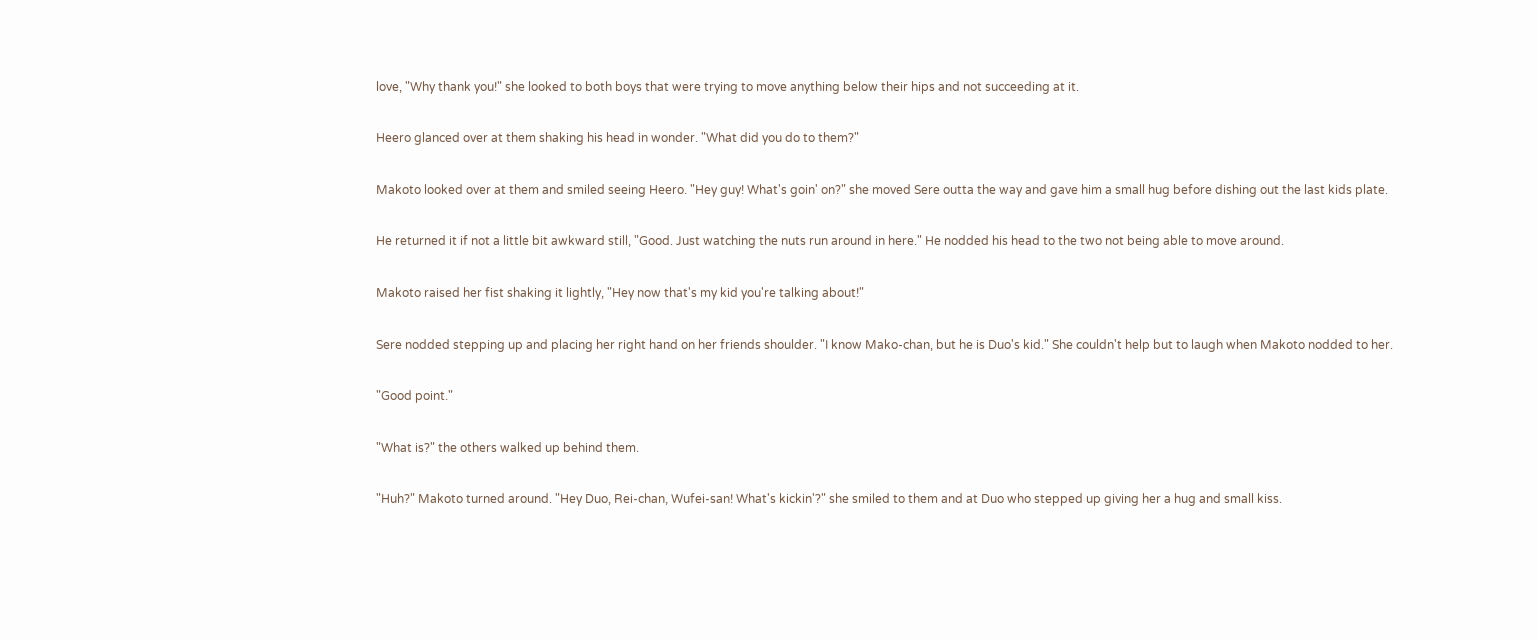love, "Why thank you!" she looked to both boys that were trying to move anything below their hips and not succeeding at it.

Heero glanced over at them shaking his head in wonder. "What did you do to them?"

Makoto looked over at them and smiled seeing Heero. "Hey guy! What's goin' on?" she moved Sere outta the way and gave him a small hug before dishing out the last kids plate.

He returned it if not a little bit awkward still, "Good. Just watching the nuts run around in here." He nodded his head to the two not being able to move around.

Makoto raised her fist shaking it lightly, "Hey now that's my kid you're talking about!"

Sere nodded stepping up and placing her right hand on her friends shoulder. "I know Mako-chan, but he is Duo's kid." She couldn't help but to laugh when Makoto nodded to her.

"Good point."

"What is?" the others walked up behind them.

"Huh?" Makoto turned around. "Hey Duo, Rei-chan, Wufei-san! What's kickin'?" she smiled to them and at Duo who stepped up giving her a hug and small kiss.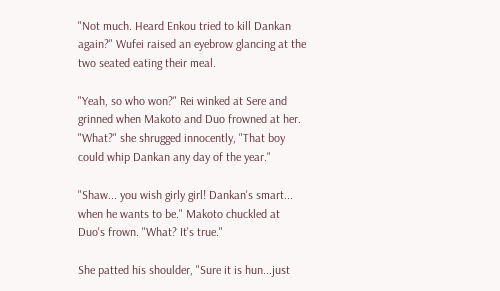"Not much. Heard Enkou tried to kill Dankan again?" Wufei raised an eyebrow glancing at the two seated eating their meal.

"Yeah, so who won?" Rei winked at Sere and grinned when Makoto and Duo frowned at her. "What?" she shrugged innocently, "That boy could whip Dankan any day of the year."

"Shaw... you wish girly girl! Dankan's smart... when he wants to be." Makoto chuckled at Duo's frown. "What? It's true."

She patted his shoulder, "Sure it is hun...just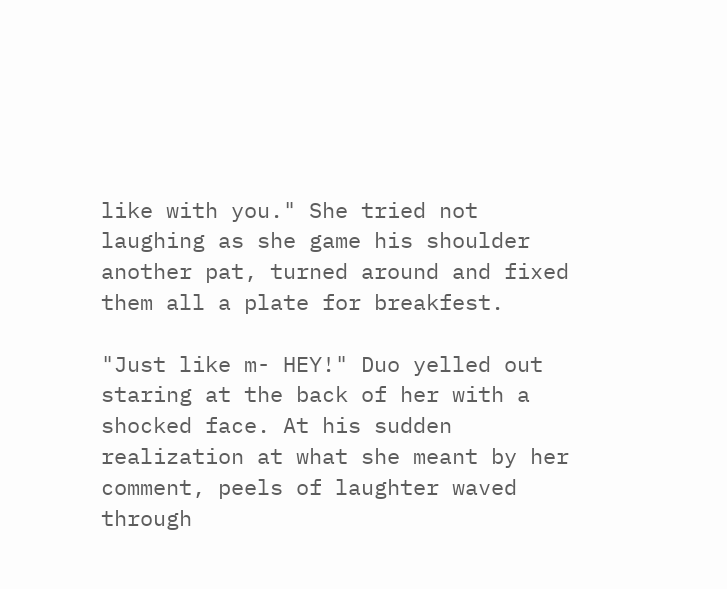like with you." She tried not laughing as she game his shoulder another pat, turned around and fixed them all a plate for breakfest.

"Just like m- HEY!" Duo yelled out staring at the back of her with a shocked face. At his sudden realization at what she meant by her comment, peels of laughter waved through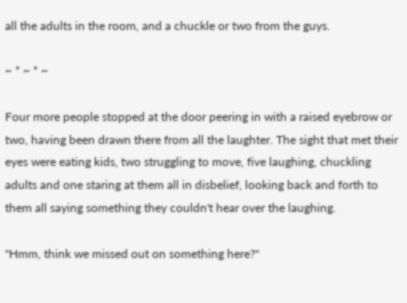all the adults in the room, and a chuckle or two from the guys.

~ * ~ * ~

Four more people stopped at the door peering in with a raised eyebrow or two, having been drawn there from all the laughter. The sight that met their eyes were eating kids, two struggling to move, five laughing, chuckling adults and one staring at them all in disbelief, looking back and forth to them all saying something they couldn't hear over the laughing.

"Hmm, think we missed out on something here?"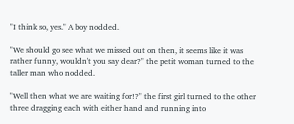"I think so, yes." A boy nodded.

"We should go see what we missed out on then, it seems like it was rather funny, wouldn't you say dear?" the petit woman turned to the taller man who nodded.

"Well then what we are waiting for!?" the first girl turned to the other three dragging each with either hand and running into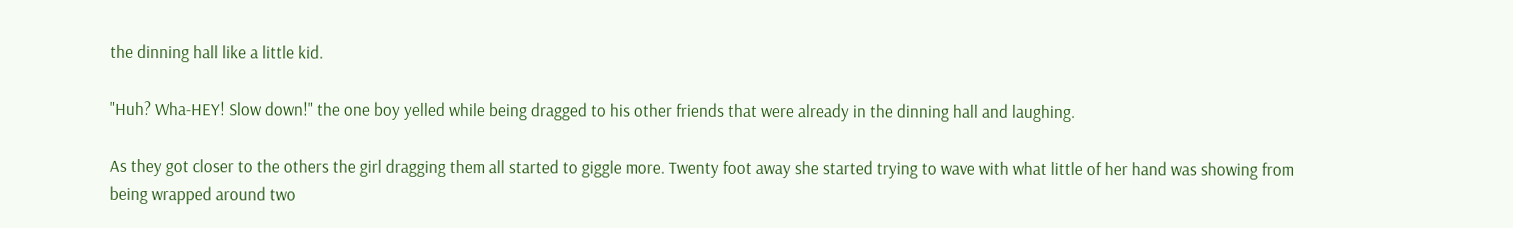the dinning hall like a little kid.

"Huh? Wha-HEY! Slow down!" the one boy yelled while being dragged to his other friends that were already in the dinning hall and laughing.

As they got closer to the others the girl dragging them all started to giggle more. Twenty foot away she started trying to wave with what little of her hand was showing from being wrapped around two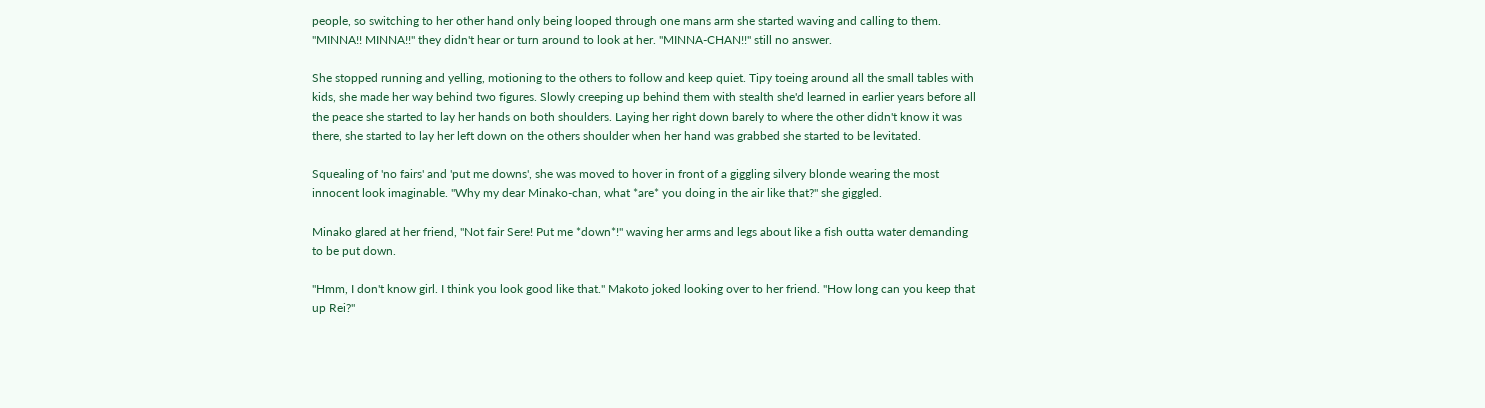people, so switching to her other hand only being looped through one mans arm she started waving and calling to them. "MINNA!! MINNA!!" they didn't hear or turn around to look at her. "MINNA-CHAN!!" still no answer.

She stopped running and yelling, motioning to the others to follow and keep quiet. Tipy toeing around all the small tables with kids, she made her way behind two figures. Slowly creeping up behind them with stealth she'd learned in earlier years before all the peace she started to lay her hands on both shoulders. Laying her right down barely to where the other didn't know it was there, she started to lay her left down on the others shoulder when her hand was grabbed she started to be levitated.

Squealing of 'no fairs' and 'put me downs', she was moved to hover in front of a giggling silvery blonde wearing the most innocent look imaginable. "Why my dear Minako-chan, what *are* you doing in the air like that?" she giggled.

Minako glared at her friend, "Not fair Sere! Put me *down*!" waving her arms and legs about like a fish outta water demanding to be put down.

"Hmm, I don't know girl. I think you look good like that." Makoto joked looking over to her friend. "How long can you keep that up Rei?"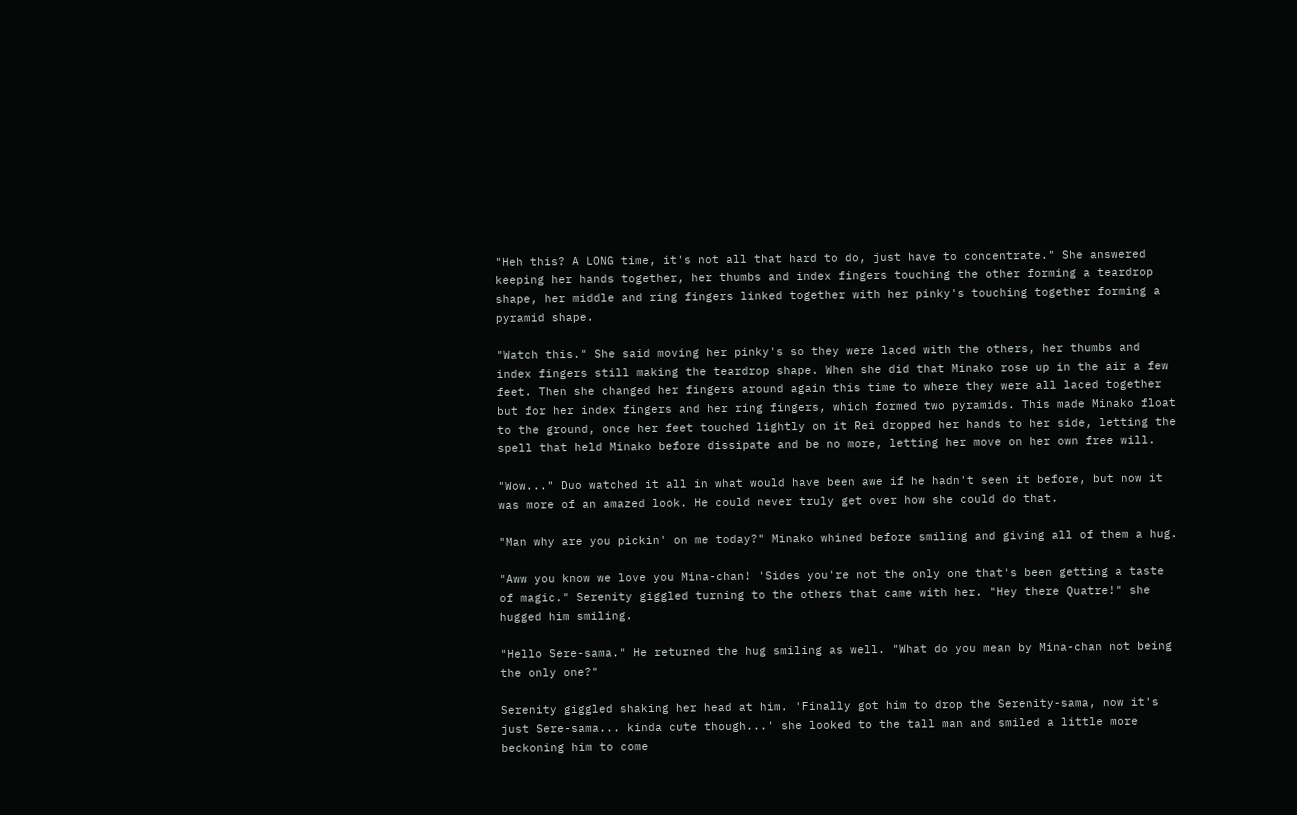"Heh this? A LONG time, it's not all that hard to do, just have to concentrate." She answered keeping her hands together, her thumbs and index fingers touching the other forming a teardrop shape, her middle and ring fingers linked together with her pinky's touching together forming a pyramid shape.

"Watch this." She said moving her pinky's so they were laced with the others, her thumbs and index fingers still making the teardrop shape. When she did that Minako rose up in the air a few feet. Then she changed her fingers around again this time to where they were all laced together but for her index fingers and her ring fingers, which formed two pyramids. This made Minako float to the ground, once her feet touched lightly on it Rei dropped her hands to her side, letting the spell that held Minako before dissipate and be no more, letting her move on her own free will.

"Wow..." Duo watched it all in what would have been awe if he hadn't seen it before, but now it was more of an amazed look. He could never truly get over how she could do that.

"Man why are you pickin' on me today?" Minako whined before smiling and giving all of them a hug.

"Aww you know we love you Mina-chan! 'Sides you're not the only one that's been getting a taste of magic." Serenity giggled turning to the others that came with her. "Hey there Quatre!" she hugged him smiling.

"Hello Sere-sama." He returned the hug smiling as well. "What do you mean by Mina-chan not being the only one?"

Serenity giggled shaking her head at him. 'Finally got him to drop the Serenity-sama, now it's just Sere-sama... kinda cute though...' she looked to the tall man and smiled a little more beckoning him to come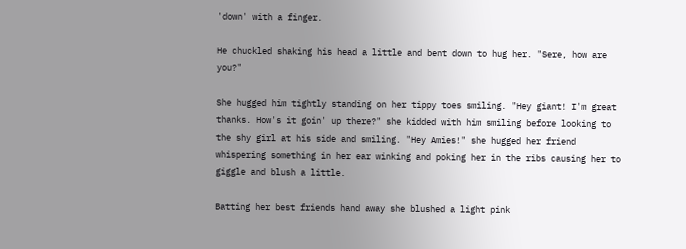'down' with a finger.

He chuckled shaking his head a little and bent down to hug her. "Sere, how are you?"

She hugged him tightly standing on her tippy toes smiling. "Hey giant! I'm great thanks. How's it goin' up there?" she kidded with him smiling before looking to the shy girl at his side and smiling. "Hey Amies!" she hugged her friend whispering something in her ear winking and poking her in the ribs causing her to giggle and blush a little.

Batting her best friends hand away she blushed a light pink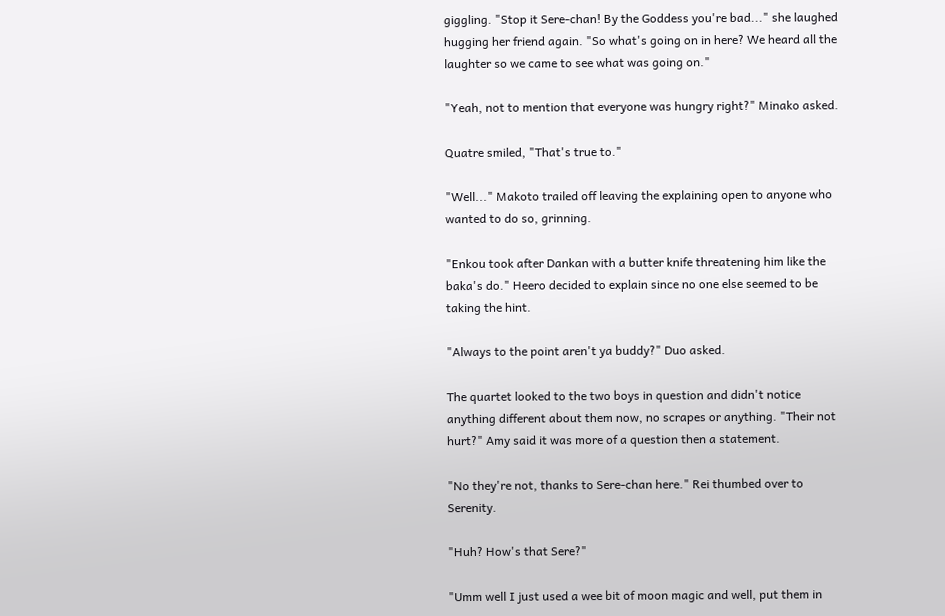giggling. "Stop it Sere-chan! By the Goddess you're bad..." she laughed hugging her friend again. "So what's going on in here? We heard all the laughter so we came to see what was going on."

"Yeah, not to mention that everyone was hungry right?" Minako asked.

Quatre smiled, "That's true to."

"Well..." Makoto trailed off leaving the explaining open to anyone who wanted to do so, grinning.

"Enkou took after Dankan with a butter knife threatening him like the baka's do." Heero decided to explain since no one else seemed to be taking the hint.

"Always to the point aren't ya buddy?" Duo asked.

The quartet looked to the two boys in question and didn't notice anything different about them now, no scrapes or anything. "Their not hurt?" Amy said it was more of a question then a statement.

"No they're not, thanks to Sere-chan here." Rei thumbed over to Serenity.

"Huh? How's that Sere?"

"Umm well I just used a wee bit of moon magic and well, put them in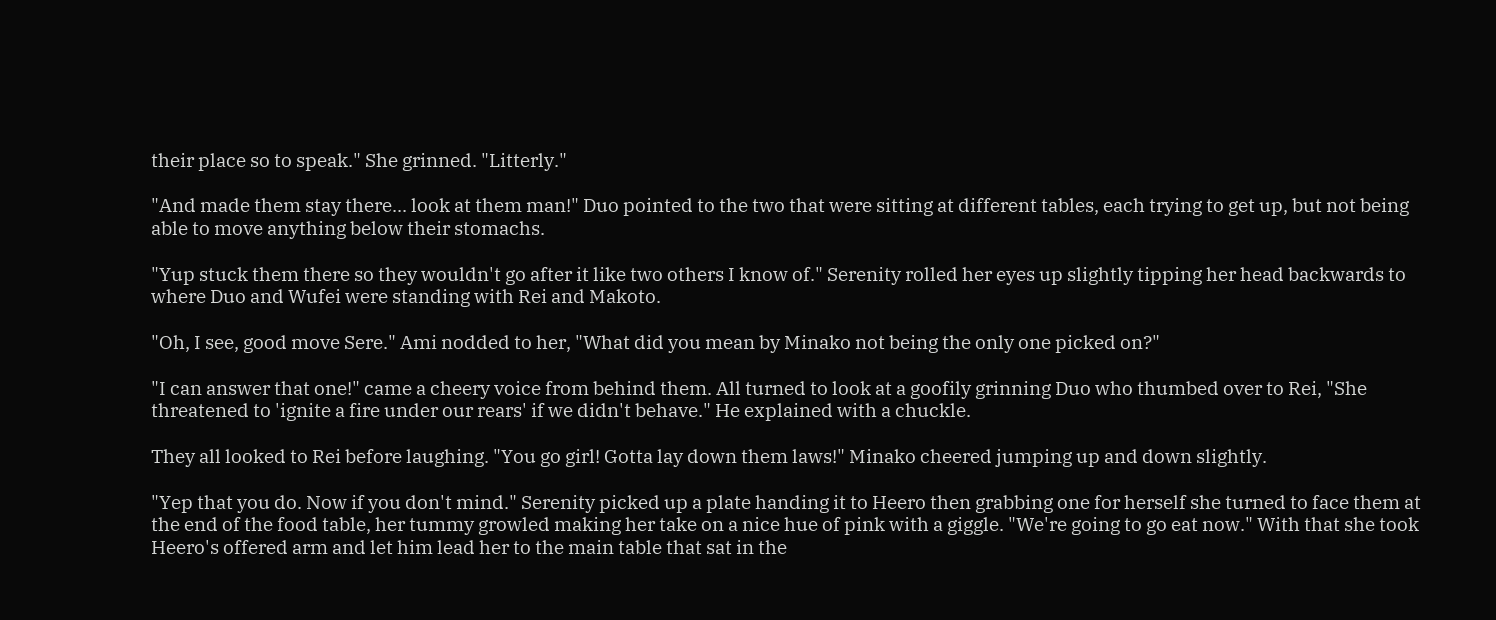their place so to speak." She grinned. "Litterly."

"And made them stay there... look at them man!" Duo pointed to the two that were sitting at different tables, each trying to get up, but not being able to move anything below their stomachs.

"Yup stuck them there so they wouldn't go after it like two others I know of." Serenity rolled her eyes up slightly tipping her head backwards to where Duo and Wufei were standing with Rei and Makoto.

"Oh, I see, good move Sere." Ami nodded to her, "What did you mean by Minako not being the only one picked on?"

"I can answer that one!" came a cheery voice from behind them. All turned to look at a goofily grinning Duo who thumbed over to Rei, "She threatened to 'ignite a fire under our rears' if we didn't behave." He explained with a chuckle.

They all looked to Rei before laughing. "You go girl! Gotta lay down them laws!" Minako cheered jumping up and down slightly.

"Yep that you do. Now if you don't mind." Serenity picked up a plate handing it to Heero then grabbing one for herself she turned to face them at the end of the food table, her tummy growled making her take on a nice hue of pink with a giggle. "We're going to go eat now." With that she took Heero's offered arm and let him lead her to the main table that sat in the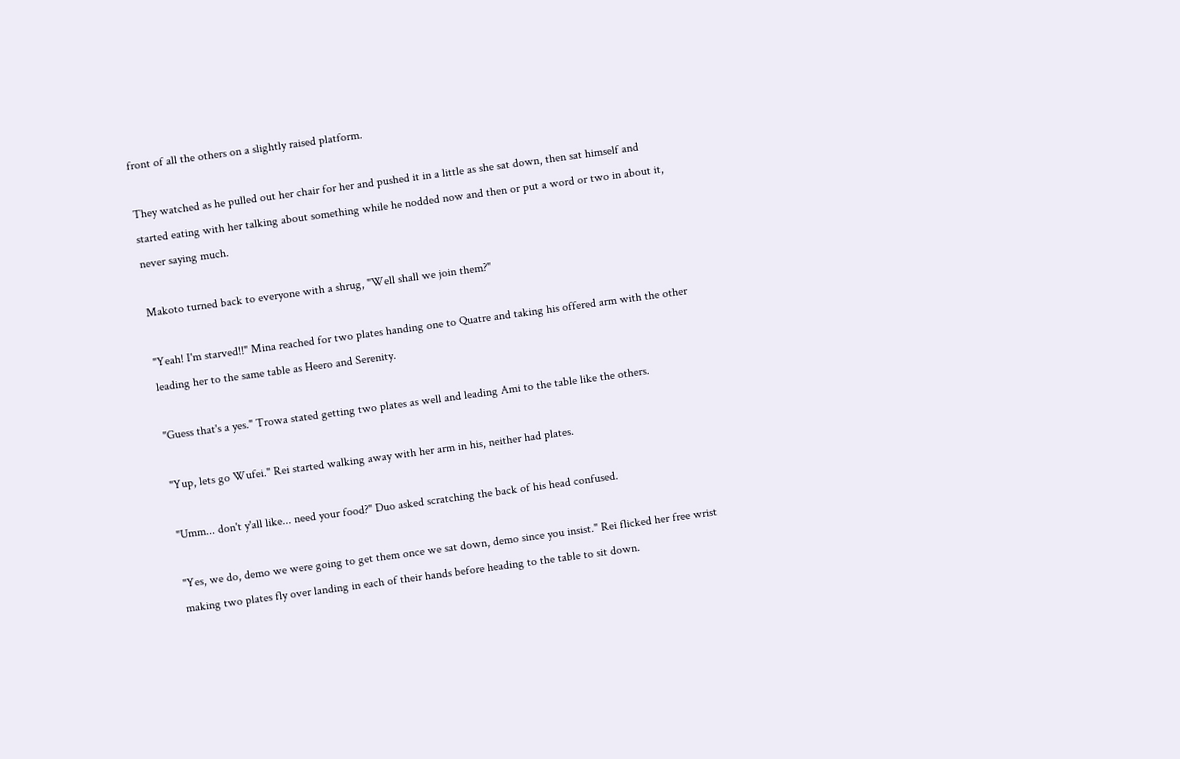front of all the others on a slightly raised platform.

They watched as he pulled out her chair for her and pushed it in a little as she sat down, then sat himself and started eating with her talking about something while he nodded now and then or put a word or two in about it, never saying much.

Makoto turned back to everyone with a shrug, "Well shall we join them?"

"Yeah! I'm starved!!" Mina reached for two plates handing one to Quatre and taking his offered arm with the other leading her to the same table as Heero and Serenity.

"Guess that's a yes." Trowa stated getting two plates as well and leading Ami to the table like the others.

"Yup, lets go Wufei." Rei started walking away with her arm in his, neither had plates.

"Umm... don't y'all like... need your food?" Duo asked scratching the back of his head confused.

"Yes, we do, demo we were going to get them once we sat down, demo since you insist." Rei flicked her free wrist making two plates fly over landing in each of their hands before heading to the table to sit down.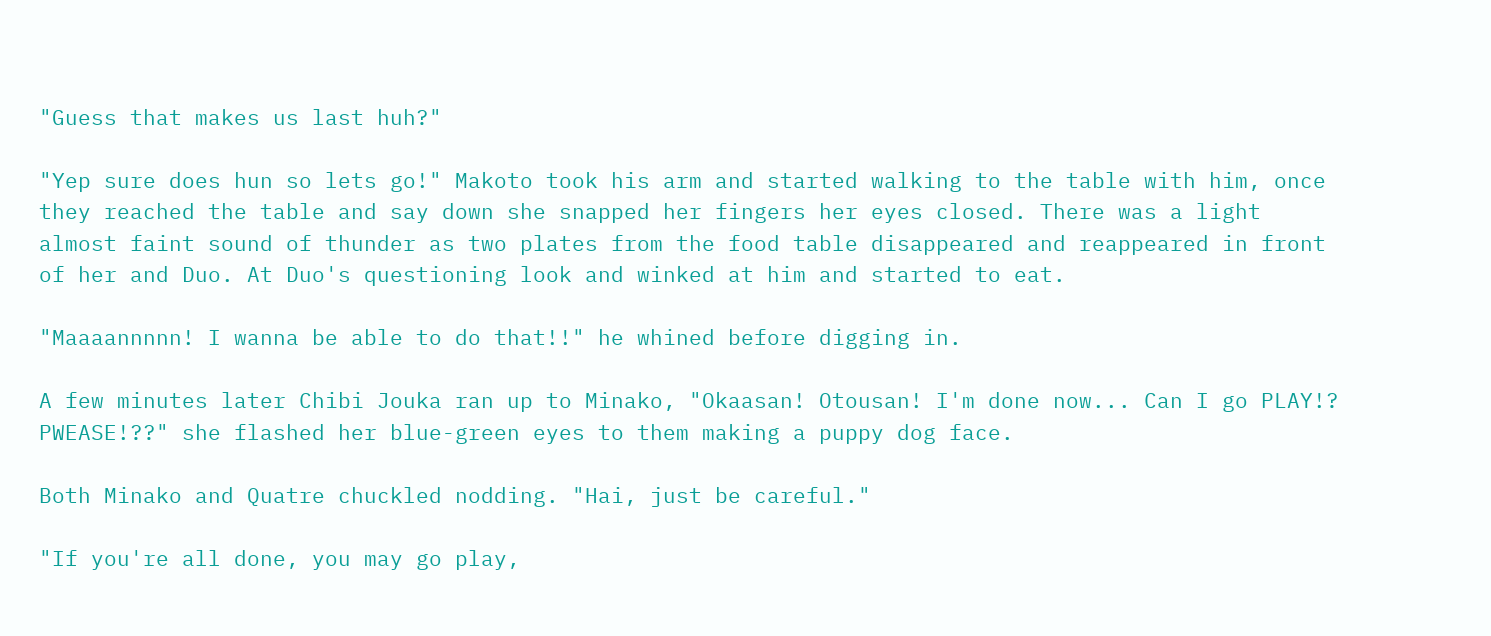"Guess that makes us last huh?"

"Yep sure does hun so lets go!" Makoto took his arm and started walking to the table with him, once they reached the table and say down she snapped her fingers her eyes closed. There was a light almost faint sound of thunder as two plates from the food table disappeared and reappeared in front of her and Duo. At Duo's questioning look and winked at him and started to eat.

"Maaaannnnn! I wanna be able to do that!!" he whined before digging in.

A few minutes later Chibi Jouka ran up to Minako, "Okaasan! Otousan! I'm done now... Can I go PLAY!? PWEASE!??" she flashed her blue-green eyes to them making a puppy dog face.

Both Minako and Quatre chuckled nodding. "Hai, just be careful."

"If you're all done, you may go play,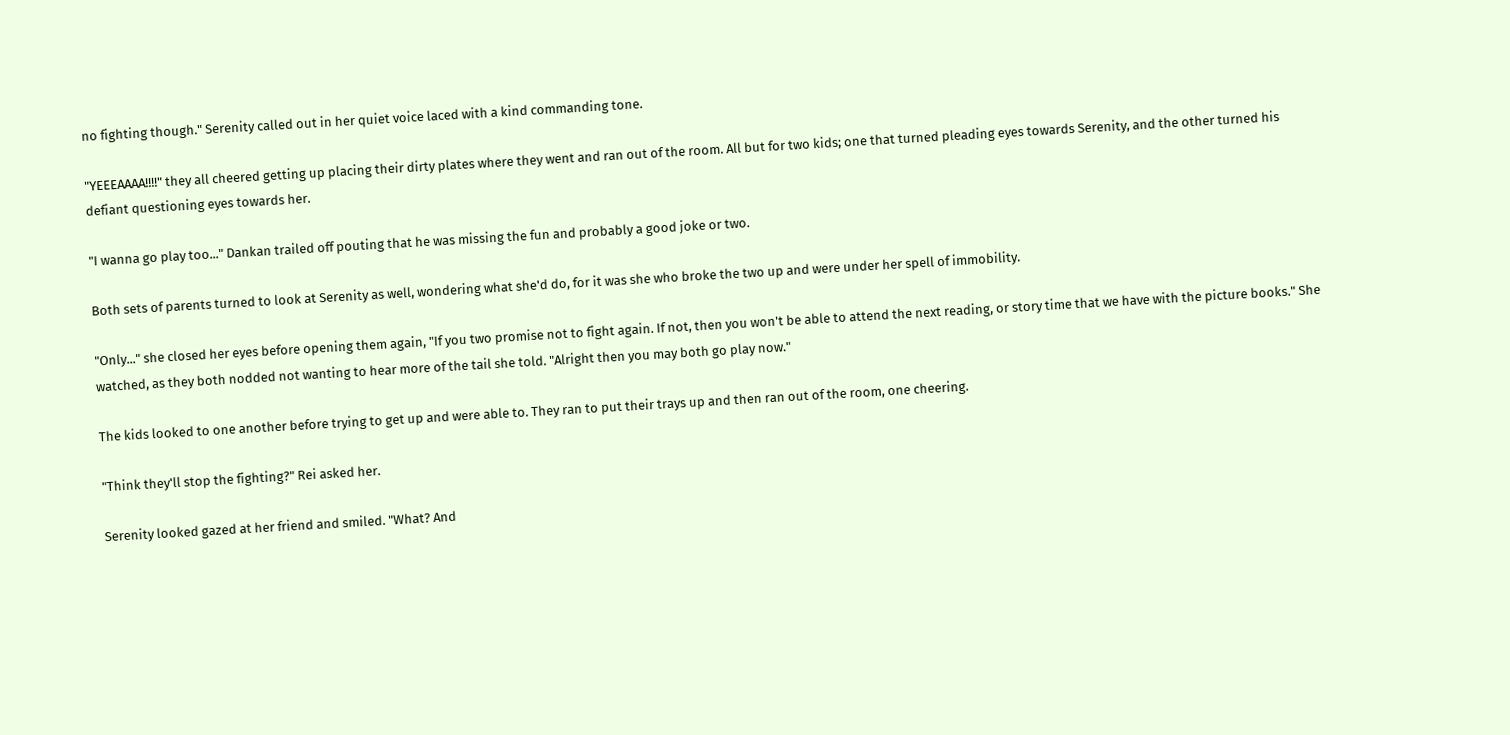no fighting though." Serenity called out in her quiet voice laced with a kind commanding tone.

"YEEEAAAA!!!!" they all cheered getting up placing their dirty plates where they went and ran out of the room. All but for two kids; one that turned pleading eyes towards Serenity, and the other turned his defiant questioning eyes towards her.

"I wanna go play too..." Dankan trailed off pouting that he was missing the fun and probably a good joke or two.

Both sets of parents turned to look at Serenity as well, wondering what she'd do, for it was she who broke the two up and were under her spell of immobility.

"Only..." she closed her eyes before opening them again, "If you two promise not to fight again. If not, then you won't be able to attend the next reading, or story time that we have with the picture books." She watched, as they both nodded not wanting to hear more of the tail she told. "Alright then you may both go play now."

The kids looked to one another before trying to get up and were able to. They ran to put their trays up and then ran out of the room, one cheering.

"Think they'll stop the fighting?" Rei asked her.

Serenity looked gazed at her friend and smiled. "What? And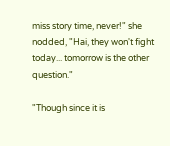miss story time, never!" she nodded, "Hai, they won't fight today... tomorrow is the other question."

"Though since it is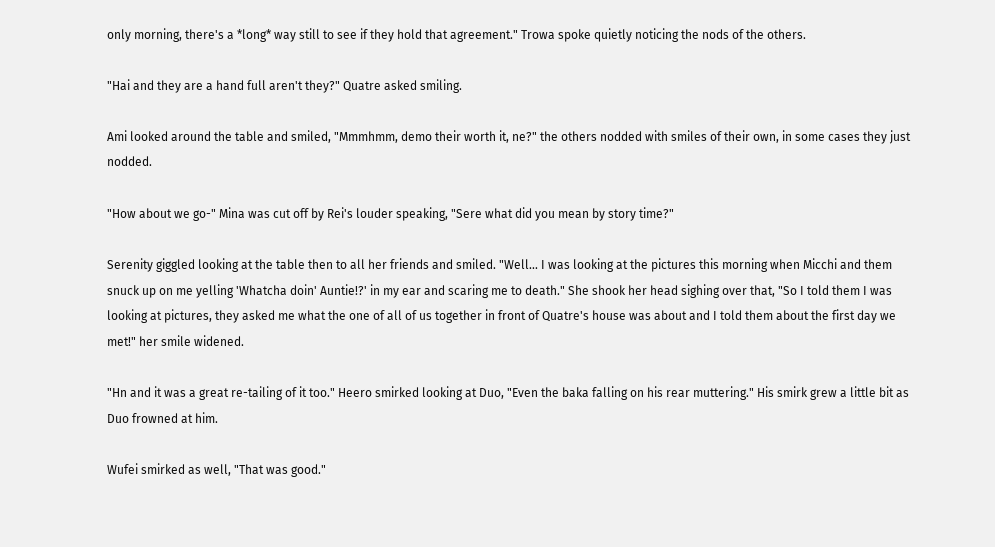only morning, there's a *long* way still to see if they hold that agreement." Trowa spoke quietly noticing the nods of the others.

"Hai and they are a hand full aren't they?" Quatre asked smiling.

Ami looked around the table and smiled, "Mmmhmm, demo their worth it, ne?" the others nodded with smiles of their own, in some cases they just nodded.

"How about we go-" Mina was cut off by Rei's louder speaking, "Sere what did you mean by story time?"

Serenity giggled looking at the table then to all her friends and smiled. "Well... I was looking at the pictures this morning when Micchi and them snuck up on me yelling 'Whatcha doin' Auntie!?' in my ear and scaring me to death." She shook her head sighing over that, "So I told them I was looking at pictures, they asked me what the one of all of us together in front of Quatre's house was about and I told them about the first day we met!" her smile widened.

"Hn and it was a great re-tailing of it too." Heero smirked looking at Duo, "Even the baka falling on his rear muttering." His smirk grew a little bit as Duo frowned at him.

Wufei smirked as well, "That was good."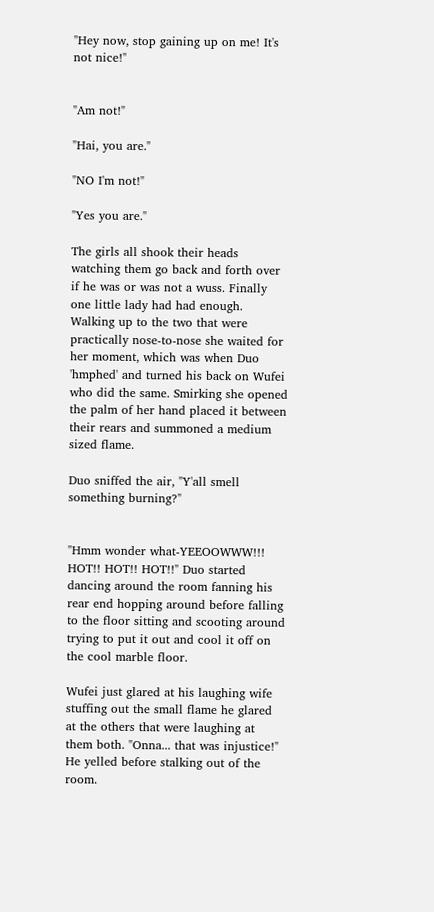"Hey now, stop gaining up on me! It's not nice!"


"Am not!"

"Hai, you are."

"NO I'm not!"

"Yes you are."

The girls all shook their heads watching them go back and forth over if he was or was not a wuss. Finally one little lady had had enough. Walking up to the two that were practically nose-to-nose she waited for her moment, which was when Duo 'hmphed' and turned his back on Wufei who did the same. Smirking she opened the palm of her hand placed it between their rears and summoned a medium sized flame.

Duo sniffed the air, "Y'all smell something burning?"


"Hmm wonder what-YEEOOWWW!!! HOT!! HOT!! HOT!!" Duo started dancing around the room fanning his rear end hopping around before falling to the floor sitting and scooting around trying to put it out and cool it off on the cool marble floor.

Wufei just glared at his laughing wife stuffing out the small flame he glared at the others that were laughing at them both. "Onna... that was injustice!" He yelled before stalking out of the room.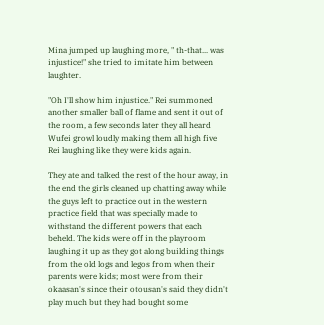Mina jumped up laughing more, " th-that... was injustice!" she tried to imitate him between laughter.

"Oh I'll show him injustice." Rei summoned another smaller ball of flame and sent it out of the room, a few seconds later they all heard Wufei growl loudly making them all high five Rei laughing like they were kids again.

They ate and talked the rest of the hour away, in the end the girls cleaned up chatting away while the guys left to practice out in the western practice field that was specially made to withstand the different powers that each beheld. The kids were off in the playroom laughing it up as they got along building things from the old logs and legos from when their parents were kids; most were from their okaasan's since their otousan's said they didn't play much but they had bought some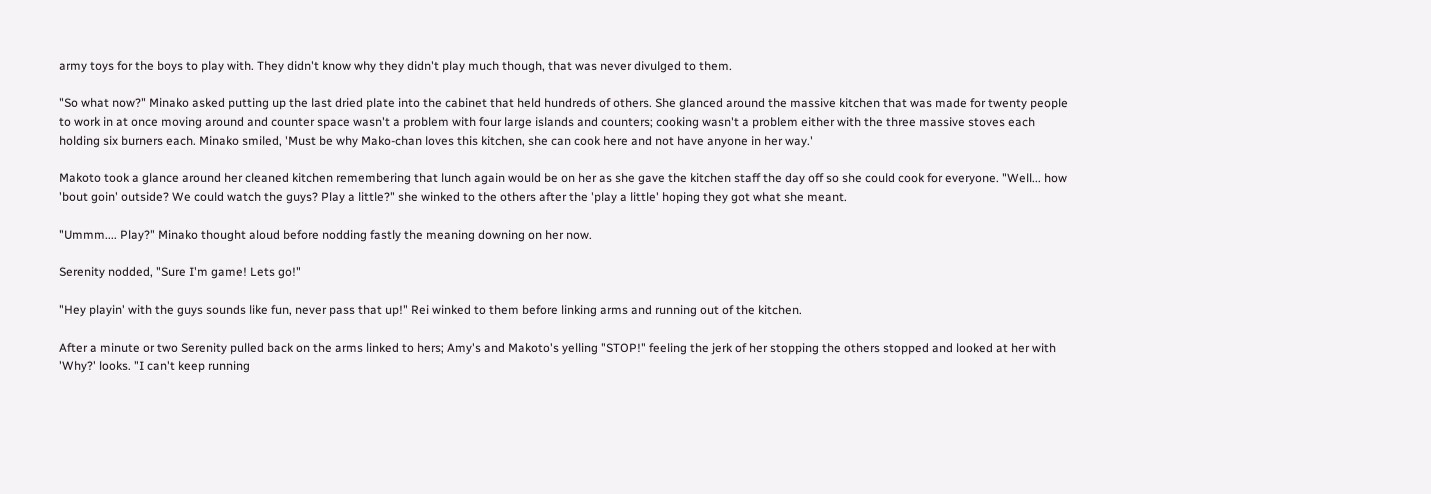army toys for the boys to play with. They didn't know why they didn't play much though, that was never divulged to them.

"So what now?" Minako asked putting up the last dried plate into the cabinet that held hundreds of others. She glanced around the massive kitchen that was made for twenty people to work in at once moving around and counter space wasn't a problem with four large islands and counters; cooking wasn't a problem either with the three massive stoves each holding six burners each. Minako smiled, 'Must be why Mako-chan loves this kitchen, she can cook here and not have anyone in her way.'

Makoto took a glance around her cleaned kitchen remembering that lunch again would be on her as she gave the kitchen staff the day off so she could cook for everyone. "Well... how 'bout goin' outside? We could watch the guys? Play a little?" she winked to the others after the 'play a little' hoping they got what she meant.

"Ummm.... Play?" Minako thought aloud before nodding fastly the meaning downing on her now.

Serenity nodded, "Sure I'm game! Lets go!"

"Hey playin' with the guys sounds like fun, never pass that up!" Rei winked to them before linking arms and running out of the kitchen.

After a minute or two Serenity pulled back on the arms linked to hers; Amy's and Makoto's yelling "STOP!" feeling the jerk of her stopping the others stopped and looked at her with 'Why?' looks. "I can't keep running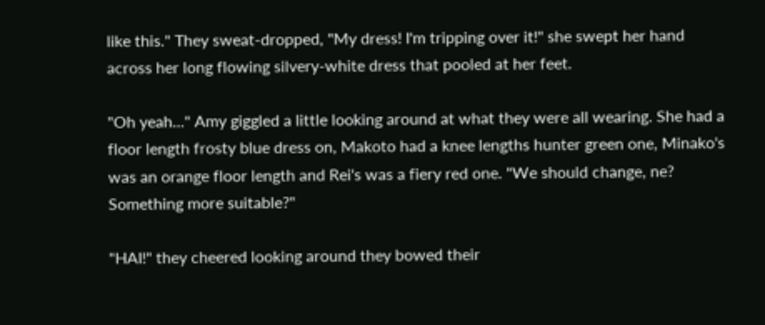like this." They sweat-dropped, "My dress! I'm tripping over it!" she swept her hand across her long flowing silvery-white dress that pooled at her feet.

"Oh yeah..." Amy giggled a little looking around at what they were all wearing. She had a floor length frosty blue dress on, Makoto had a knee lengths hunter green one, Minako's was an orange floor length and Rei's was a fiery red one. "We should change, ne? Something more suitable?"

"HAI!" they cheered looking around they bowed their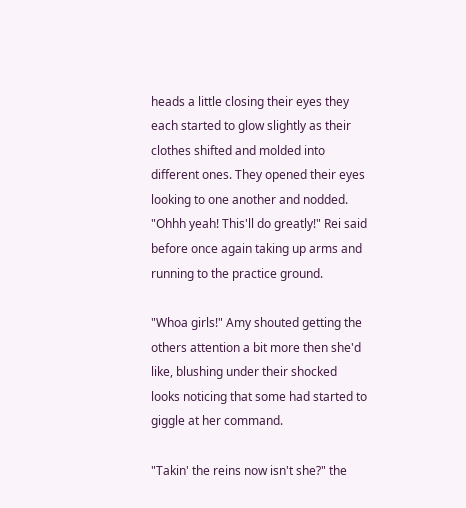heads a little closing their eyes they each started to glow slightly as their clothes shifted and molded into different ones. They opened their eyes looking to one another and nodded. "Ohhh yeah! This'll do greatly!" Rei said before once again taking up arms and running to the practice ground.

"Whoa girls!" Amy shouted getting the others attention a bit more then she'd like, blushing under their shocked looks noticing that some had started to giggle at her command.

"Takin' the reins now isn't she?" the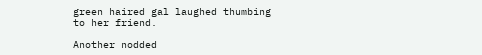green haired gal laughed thumbing to her friend.

Another nodded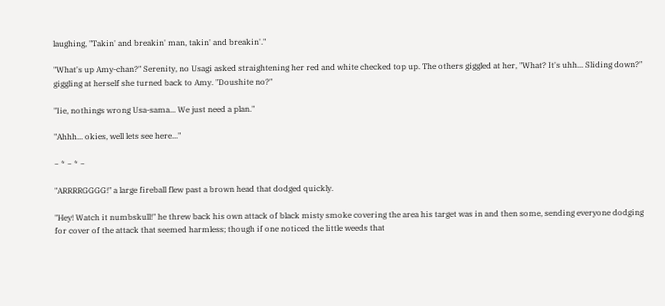laughing, "Takin' and breakin' man, takin' and breakin'."

"What's up Amy-chan?" Serenity, no Usagi asked straightening her red and white checked top up. The others giggled at her, "What? It's uhh... Sliding down?" giggling at herself she turned back to Amy. "Doushite no?"

"Iie, nothings wrong Usa-sama... We just need a plan."

"Ahhh... okies, well lets see here..."

~ * ~ * ~

"ARRRRGGGG!" a large fireball flew past a brown head that dodged quickly.

"Hey! Watch it numbskull!" he threw back his own attack of black misty smoke covering the area his target was in and then some, sending everyone dodging for cover of the attack that seemed harmless; though if one noticed the little weeds that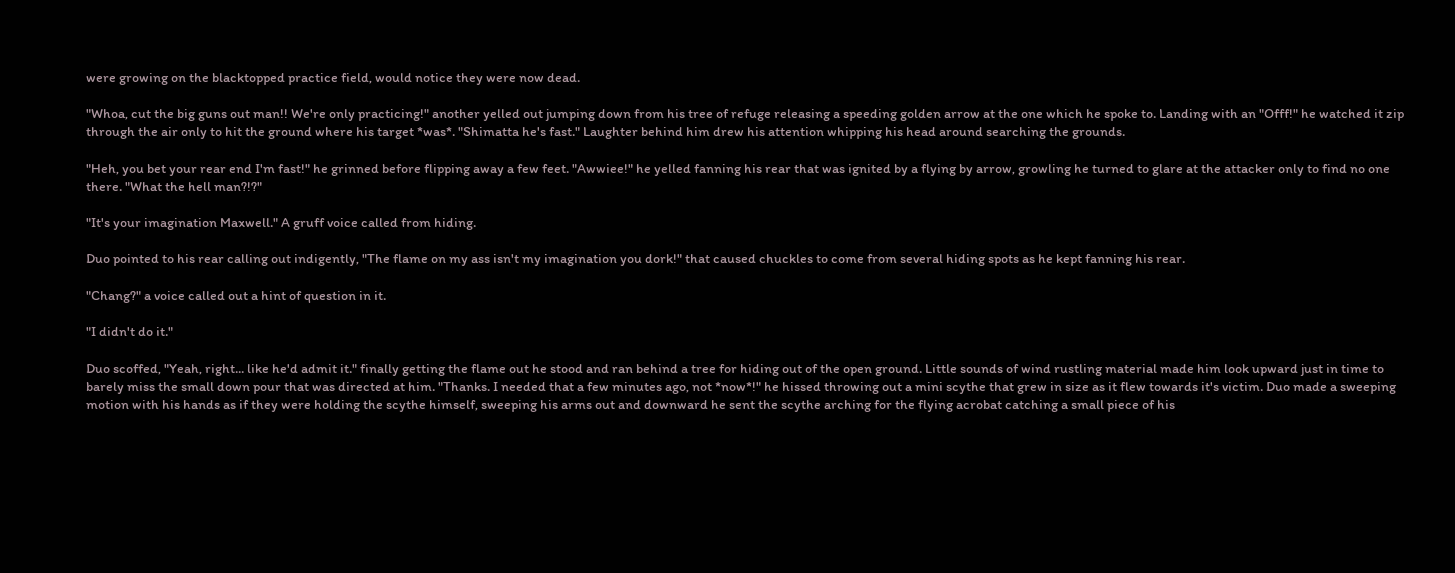were growing on the blacktopped practice field, would notice they were now dead.

"Whoa, cut the big guns out man!! We're only practicing!" another yelled out jumping down from his tree of refuge releasing a speeding golden arrow at the one which he spoke to. Landing with an "Offf!" he watched it zip through the air only to hit the ground where his target *was*. "Shimatta he's fast." Laughter behind him drew his attention whipping his head around searching the grounds.

"Heh, you bet your rear end I'm fast!" he grinned before flipping away a few feet. "Awwiee!" he yelled fanning his rear that was ignited by a flying by arrow, growling he turned to glare at the attacker only to find no one there. "What the hell man?!?"

"It's your imagination Maxwell." A gruff voice called from hiding.

Duo pointed to his rear calling out indigently, "The flame on my ass isn't my imagination you dork!" that caused chuckles to come from several hiding spots as he kept fanning his rear.

"Chang?" a voice called out a hint of question in it.

"I didn't do it."

Duo scoffed, "Yeah, right... like he'd admit it." finally getting the flame out he stood and ran behind a tree for hiding out of the open ground. Little sounds of wind rustling material made him look upward just in time to barely miss the small down pour that was directed at him. "Thanks. I needed that a few minutes ago, not *now*!" he hissed throwing out a mini scythe that grew in size as it flew towards it's victim. Duo made a sweeping motion with his hands as if they were holding the scythe himself, sweeping his arms out and downward he sent the scythe arching for the flying acrobat catching a small piece of his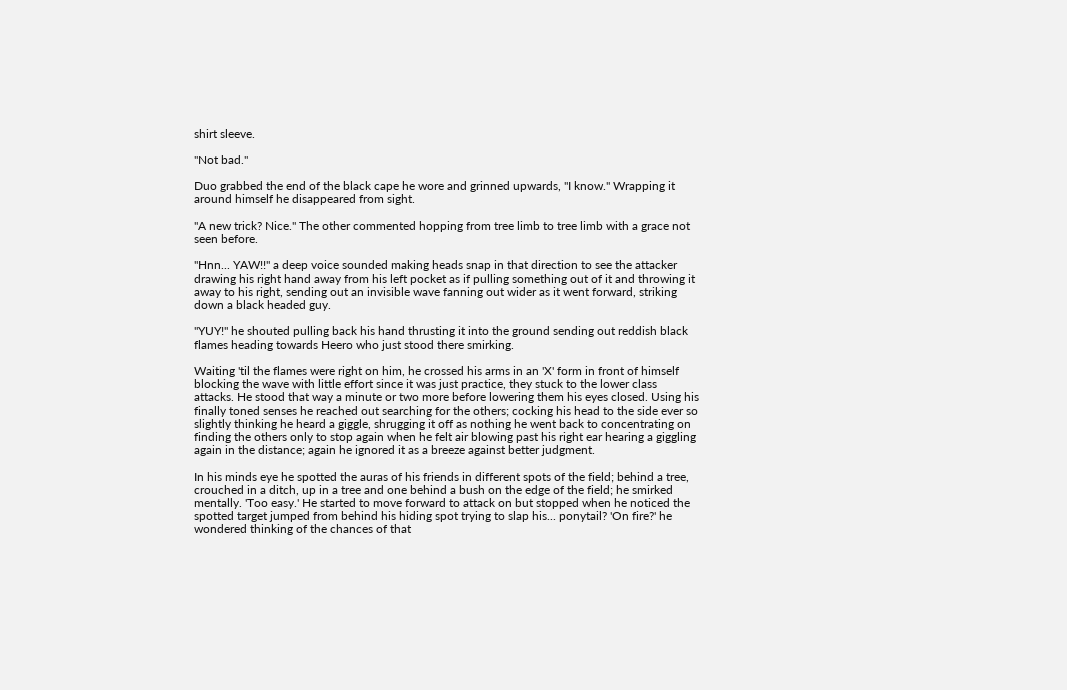shirt sleeve.

"Not bad."

Duo grabbed the end of the black cape he wore and grinned upwards, "I know." Wrapping it around himself he disappeared from sight.

"A new trick? Nice." The other commented hopping from tree limb to tree limb with a grace not seen before.

"Hnn... YAW!!" a deep voice sounded making heads snap in that direction to see the attacker drawing his right hand away from his left pocket as if pulling something out of it and throwing it away to his right, sending out an invisible wave fanning out wider as it went forward, striking down a black headed guy.

"YUY!" he shouted pulling back his hand thrusting it into the ground sending out reddish black flames heading towards Heero who just stood there smirking.

Waiting 'til the flames were right on him, he crossed his arms in an 'X' form in front of himself blocking the wave with little effort since it was just practice, they stuck to the lower class attacks. He stood that way a minute or two more before lowering them his eyes closed. Using his finally toned senses he reached out searching for the others; cocking his head to the side ever so slightly thinking he heard a giggle, shrugging it off as nothing he went back to concentrating on finding the others only to stop again when he felt air blowing past his right ear hearing a giggling again in the distance; again he ignored it as a breeze against better judgment.

In his minds eye he spotted the auras of his friends in different spots of the field; behind a tree, crouched in a ditch, up in a tree and one behind a bush on the edge of the field; he smirked mentally. 'Too easy.' He started to move forward to attack on but stopped when he noticed the spotted target jumped from behind his hiding spot trying to slap his... ponytail? 'On fire?' he wondered thinking of the chances of that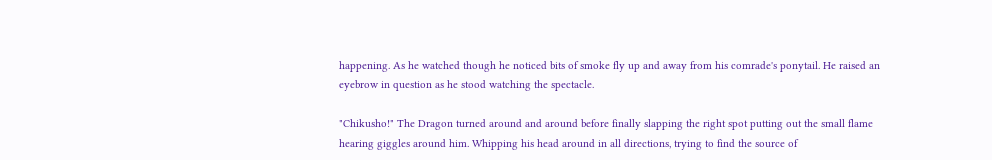happening. As he watched though he noticed bits of smoke fly up and away from his comrade's ponytail. He raised an eyebrow in question as he stood watching the spectacle.

"Chikusho!" The Dragon turned around and around before finally slapping the right spot putting out the small flame hearing giggles around him. Whipping his head around in all directions, trying to find the source of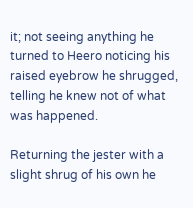it; not seeing anything he turned to Heero noticing his raised eyebrow he shrugged, telling he knew not of what was happened.

Returning the jester with a slight shrug of his own he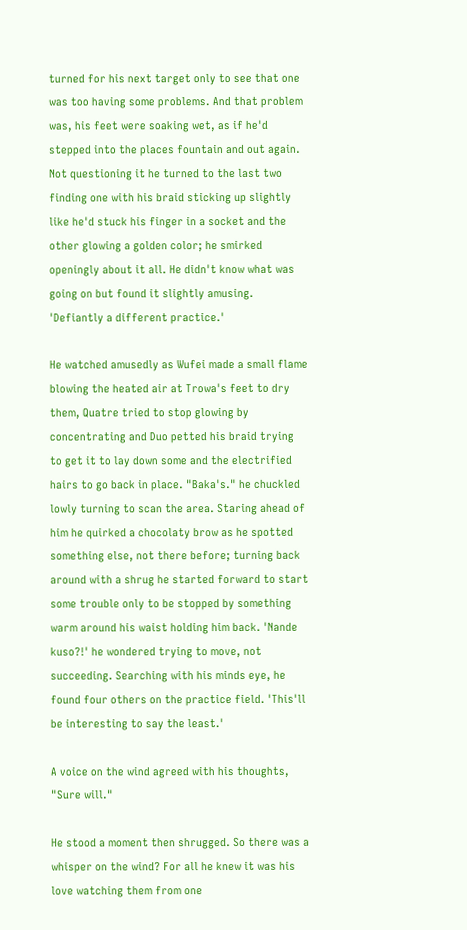turned for his next target only to see that one was too having some problems. And that problem was, his feet were soaking wet, as if he'd stepped into the places fountain and out again. Not questioning it he turned to the last two finding one with his braid sticking up slightly like he'd stuck his finger in a socket and the other glowing a golden color; he smirked openingly about it all. He didn't know what was going on but found it slightly amusing. 'Defiantly a different practice.'

He watched amusedly as Wufei made a small flame blowing the heated air at Trowa's feet to dry them, Quatre tried to stop glowing by concentrating and Duo petted his braid trying to get it to lay down some and the electrified hairs to go back in place. "Baka's." he chuckled lowly turning to scan the area. Staring ahead of him he quirked a chocolaty brow as he spotted something else, not there before; turning back around with a shrug he started forward to start some trouble only to be stopped by something warm around his waist holding him back. 'Nande kuso?!' he wondered trying to move, not succeeding. Searching with his minds eye, he found four others on the practice field. 'This'll be interesting to say the least.'

A voice on the wind agreed with his thoughts, "Sure will."

He stood a moment then shrugged. So there was a whisper on the wind? For all he knew it was his love watching them from one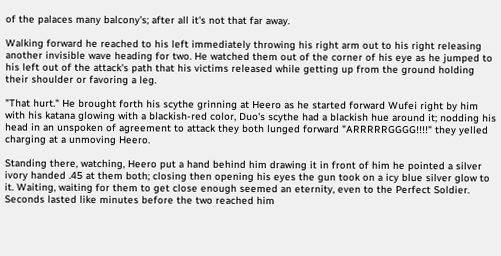of the palaces many balcony's; after all it's not that far away.

Walking forward he reached to his left immediately throwing his right arm out to his right releasing another invisible wave heading for two. He watched them out of the corner of his eye as he jumped to his left out of the attack's path that his victims released while getting up from the ground holding their shoulder or favoring a leg.

"That hurt." He brought forth his scythe grinning at Heero as he started forward Wufei right by him with his katana glowing with a blackish-red color, Duo's scythe had a blackish hue around it; nodding his head in an unspoken of agreement to attack they both lunged forward "ARRRRRGGGG!!!!" they yelled charging at a unmoving Heero.

Standing there, watching, Heero put a hand behind him drawing it in front of him he pointed a silver ivory handed .45 at them both; closing then opening his eyes the gun took on a icy blue silver glow to it. Waiting, waiting for them to get close enough seemed an eternity, even to the Perfect Soldier. Seconds lasted like minutes before the two reached him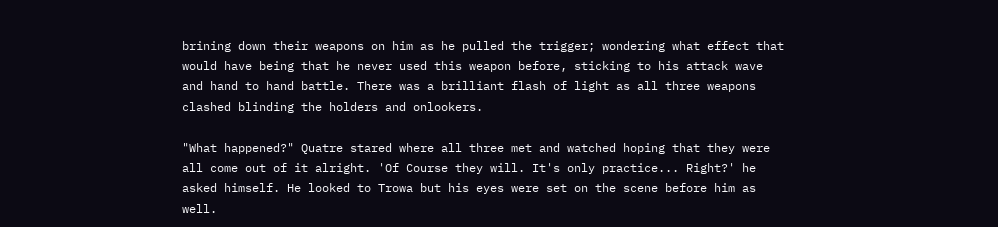brining down their weapons on him as he pulled the trigger; wondering what effect that would have being that he never used this weapon before, sticking to his attack wave and hand to hand battle. There was a brilliant flash of light as all three weapons clashed blinding the holders and onlookers.

"What happened?" Quatre stared where all three met and watched hoping that they were all come out of it alright. 'Of Course they will. It's only practice... Right?' he asked himself. He looked to Trowa but his eyes were set on the scene before him as well.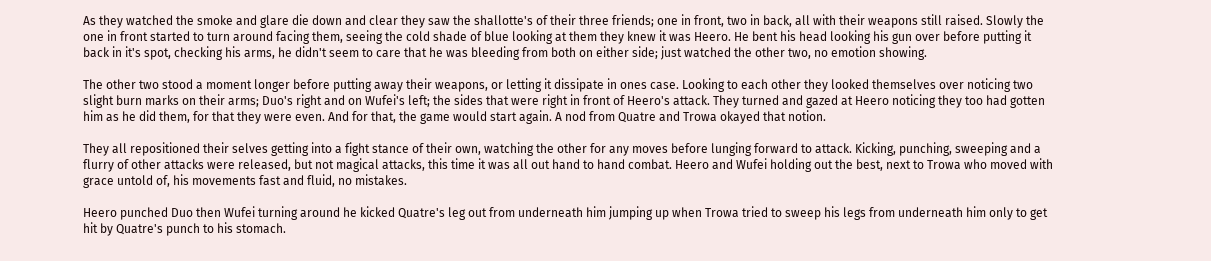As they watched the smoke and glare die down and clear they saw the shallotte's of their three friends; one in front, two in back, all with their weapons still raised. Slowly the one in front started to turn around facing them, seeing the cold shade of blue looking at them they knew it was Heero. He bent his head looking his gun over before putting it back in it's spot, checking his arms, he didn't seem to care that he was bleeding from both on either side; just watched the other two, no emotion showing.

The other two stood a moment longer before putting away their weapons, or letting it dissipate in ones case. Looking to each other they looked themselves over noticing two slight burn marks on their arms; Duo's right and on Wufei's left; the sides that were right in front of Heero's attack. They turned and gazed at Heero noticing they too had gotten him as he did them, for that they were even. And for that, the game would start again. A nod from Quatre and Trowa okayed that notion.

They all repositioned their selves getting into a fight stance of their own, watching the other for any moves before lunging forward to attack. Kicking, punching, sweeping and a flurry of other attacks were released, but not magical attacks, this time it was all out hand to hand combat. Heero and Wufei holding out the best, next to Trowa who moved with grace untold of, his movements fast and fluid, no mistakes.

Heero punched Duo then Wufei turning around he kicked Quatre's leg out from underneath him jumping up when Trowa tried to sweep his legs from underneath him only to get hit by Quatre's punch to his stomach.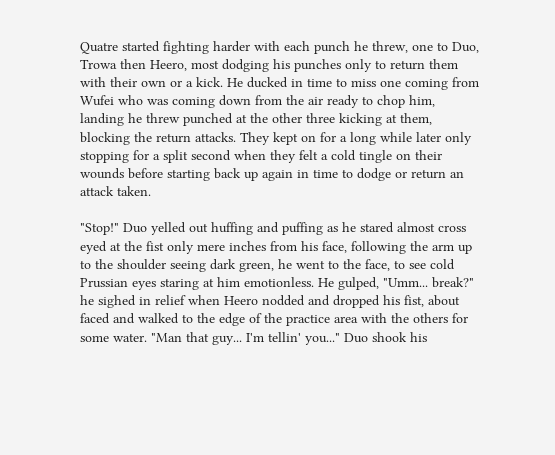Quatre started fighting harder with each punch he threw, one to Duo, Trowa then Heero, most dodging his punches only to return them with their own or a kick. He ducked in time to miss one coming from Wufei who was coming down from the air ready to chop him, landing he threw punched at the other three kicking at them, blocking the return attacks. They kept on for a long while later only stopping for a split second when they felt a cold tingle on their wounds before starting back up again in time to dodge or return an attack taken.

"Stop!" Duo yelled out huffing and puffing as he stared almost cross eyed at the fist only mere inches from his face, following the arm up to the shoulder seeing dark green, he went to the face, to see cold Prussian eyes staring at him emotionless. He gulped, "Umm... break?" he sighed in relief when Heero nodded and dropped his fist, about faced and walked to the edge of the practice area with the others for some water. "Man that guy... I'm tellin' you..." Duo shook his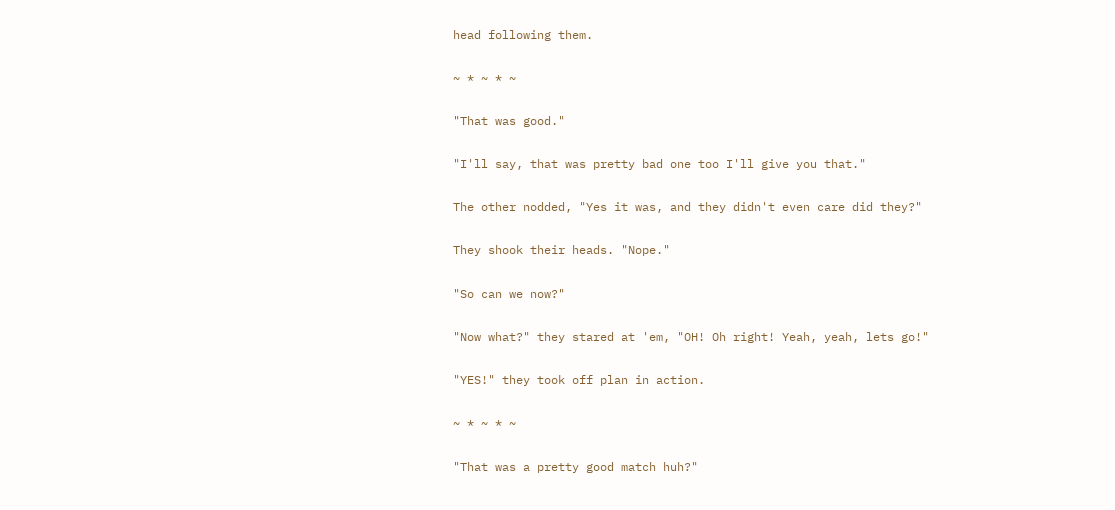head following them.

~ * ~ * ~

"That was good."

"I'll say, that was pretty bad one too I'll give you that."

The other nodded, "Yes it was, and they didn't even care did they?"

They shook their heads. "Nope."

"So can we now?"

"Now what?" they stared at 'em, "OH! Oh right! Yeah, yeah, lets go!"

"YES!" they took off plan in action.

~ * ~ * ~

"That was a pretty good match huh?"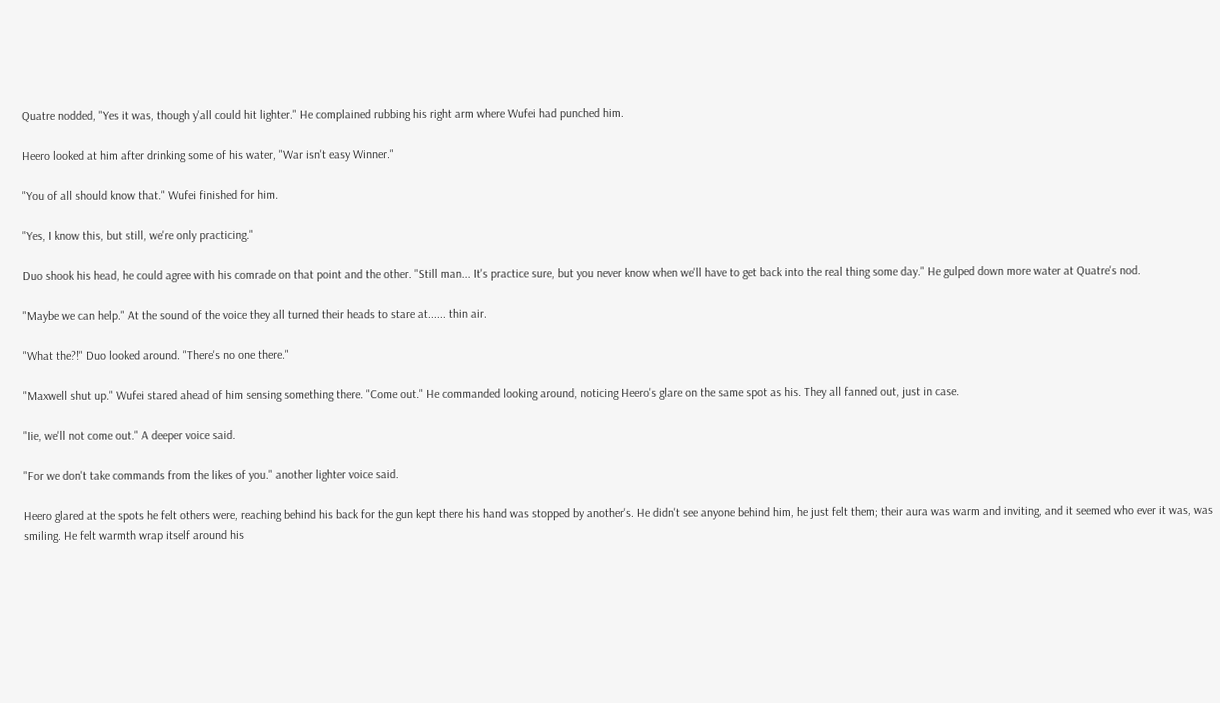Quatre nodded, "Yes it was, though y'all could hit lighter." He complained rubbing his right arm where Wufei had punched him.

Heero looked at him after drinking some of his water, "War isn't easy Winner."

"You of all should know that." Wufei finished for him.

"Yes, I know this, but still, we're only practicing."

Duo shook his head, he could agree with his comrade on that point and the other. "Still man... It's practice sure, but you never know when we'll have to get back into the real thing some day." He gulped down more water at Quatre's nod.

"Maybe we can help." At the sound of the voice they all turned their heads to stare at...... thin air.

"What the?!" Duo looked around. "There's no one there."

"Maxwell shut up." Wufei stared ahead of him sensing something there. "Come out." He commanded looking around, noticing Heero's glare on the same spot as his. They all fanned out, just in case.

"Iie, we'll not come out." A deeper voice said.

"For we don't take commands from the likes of you." another lighter voice said.

Heero glared at the spots he felt others were, reaching behind his back for the gun kept there his hand was stopped by another's. He didn't see anyone behind him, he just felt them; their aura was warm and inviting, and it seemed who ever it was, was smiling. He felt warmth wrap itself around his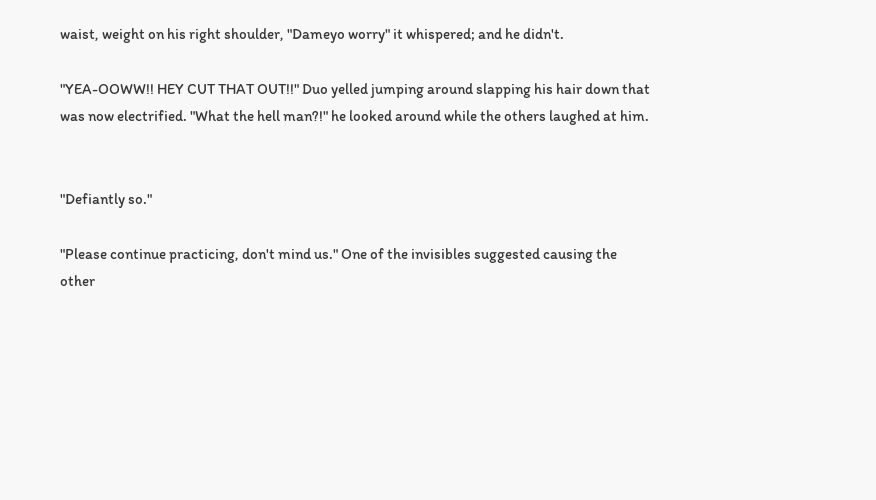waist, weight on his right shoulder, "Dameyo worry" it whispered; and he didn't.

"YEA-OOWW!! HEY CUT THAT OUT!!" Duo yelled jumping around slapping his hair down that was now electrified. "What the hell man?!" he looked around while the others laughed at him.


"Defiantly so."

"Please continue practicing, don't mind us." One of the invisibles suggested causing the other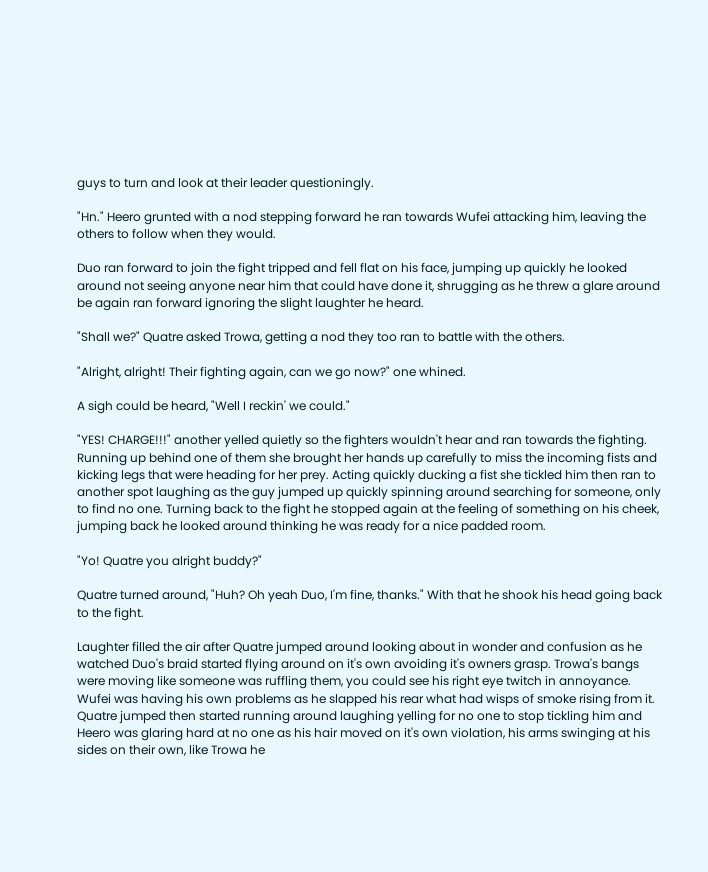guys to turn and look at their leader questioningly.

"Hn." Heero grunted with a nod stepping forward he ran towards Wufei attacking him, leaving the others to follow when they would.

Duo ran forward to join the fight tripped and fell flat on his face, jumping up quickly he looked around not seeing anyone near him that could have done it, shrugging as he threw a glare around be again ran forward ignoring the slight laughter he heard.

"Shall we?" Quatre asked Trowa, getting a nod they too ran to battle with the others.

"Alright, alright! Their fighting again, can we go now?" one whined.

A sigh could be heard, "Well I reckin' we could."

"YES! CHARGE!!!" another yelled quietly so the fighters wouldn't hear and ran towards the fighting. Running up behind one of them she brought her hands up carefully to miss the incoming fists and kicking legs that were heading for her prey. Acting quickly ducking a fist she tickled him then ran to another spot laughing as the guy jumped up quickly spinning around searching for someone, only to find no one. Turning back to the fight he stopped again at the feeling of something on his cheek, jumping back he looked around thinking he was ready for a nice padded room.

"Yo! Quatre you alright buddy?"

Quatre turned around, "Huh? Oh yeah Duo, I'm fine, thanks." With that he shook his head going back to the fight.

Laughter filled the air after Quatre jumped around looking about in wonder and confusion as he watched Duo's braid started flying around on it's own avoiding it's owners grasp. Trowa's bangs were moving like someone was ruffling them, you could see his right eye twitch in annoyance. Wufei was having his own problems as he slapped his rear what had wisps of smoke rising from it. Quatre jumped then started running around laughing yelling for no one to stop tickling him and Heero was glaring hard at no one as his hair moved on it's own violation, his arms swinging at his sides on their own, like Trowa he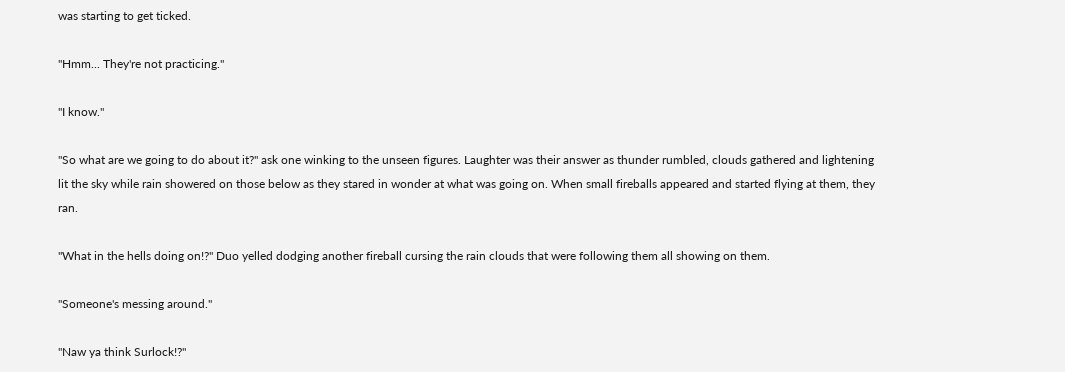was starting to get ticked.

"Hmm... They're not practicing."

"I know."

"So what are we going to do about it?" ask one winking to the unseen figures. Laughter was their answer as thunder rumbled, clouds gathered and lightening lit the sky while rain showered on those below as they stared in wonder at what was going on. When small fireballs appeared and started flying at them, they ran.

"What in the hells doing on!?" Duo yelled dodging another fireball cursing the rain clouds that were following them all showing on them.

"Someone's messing around."

"Naw ya think Surlock!?"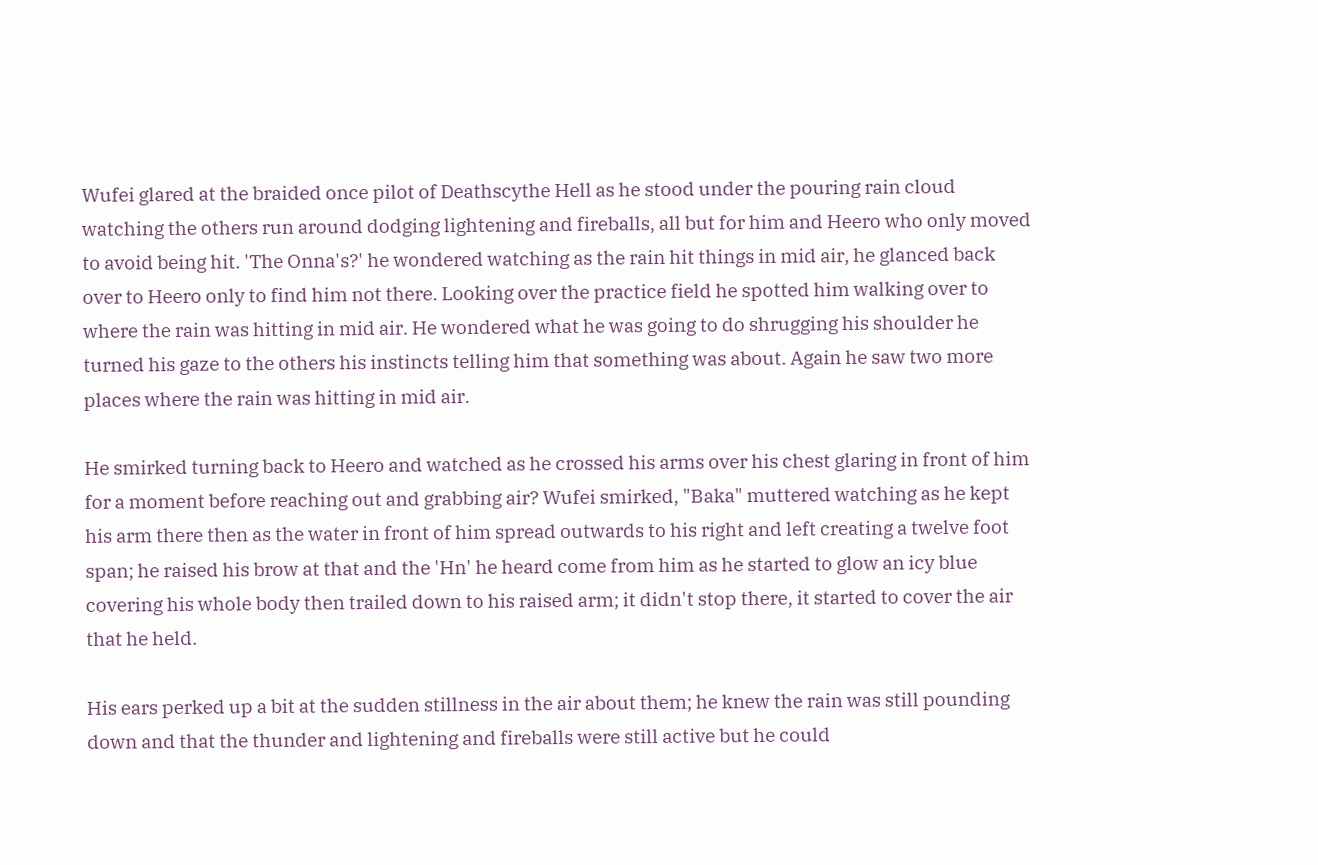Wufei glared at the braided once pilot of Deathscythe Hell as he stood under the pouring rain cloud watching the others run around dodging lightening and fireballs, all but for him and Heero who only moved to avoid being hit. 'The Onna's?' he wondered watching as the rain hit things in mid air, he glanced back over to Heero only to find him not there. Looking over the practice field he spotted him walking over to where the rain was hitting in mid air. He wondered what he was going to do shrugging his shoulder he turned his gaze to the others his instincts telling him that something was about. Again he saw two more places where the rain was hitting in mid air.

He smirked turning back to Heero and watched as he crossed his arms over his chest glaring in front of him for a moment before reaching out and grabbing air? Wufei smirked, "Baka" muttered watching as he kept his arm there then as the water in front of him spread outwards to his right and left creating a twelve foot span; he raised his brow at that and the 'Hn' he heard come from him as he started to glow an icy blue covering his whole body then trailed down to his raised arm; it didn't stop there, it started to cover the air that he held.

His ears perked up a bit at the sudden stillness in the air about them; he knew the rain was still pounding down and that the thunder and lightening and fireballs were still active but he could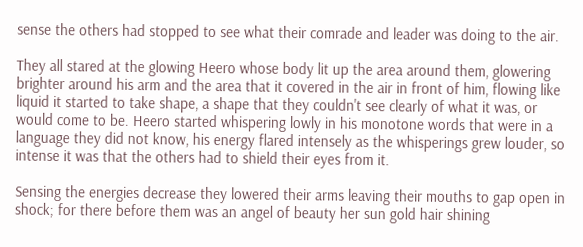sense the others had stopped to see what their comrade and leader was doing to the air.

They all stared at the glowing Heero whose body lit up the area around them, glowering brighter around his arm and the area that it covered in the air in front of him, flowing like liquid it started to take shape, a shape that they couldn't see clearly of what it was, or would come to be. Heero started whispering lowly in his monotone words that were in a language they did not know, his energy flared intensely as the whisperings grew louder, so intense it was that the others had to shield their eyes from it.

Sensing the energies decrease they lowered their arms leaving their mouths to gap open in shock; for there before them was an angel of beauty her sun gold hair shining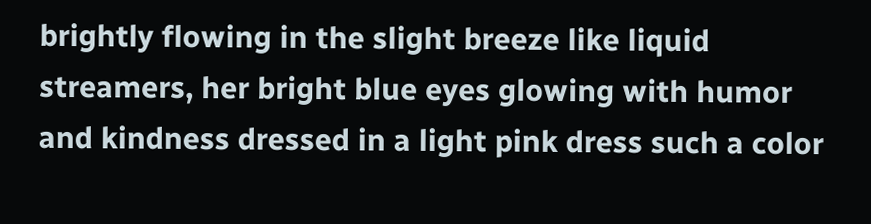brightly flowing in the slight breeze like liquid streamers, her bright blue eyes glowing with humor and kindness dressed in a light pink dress such a color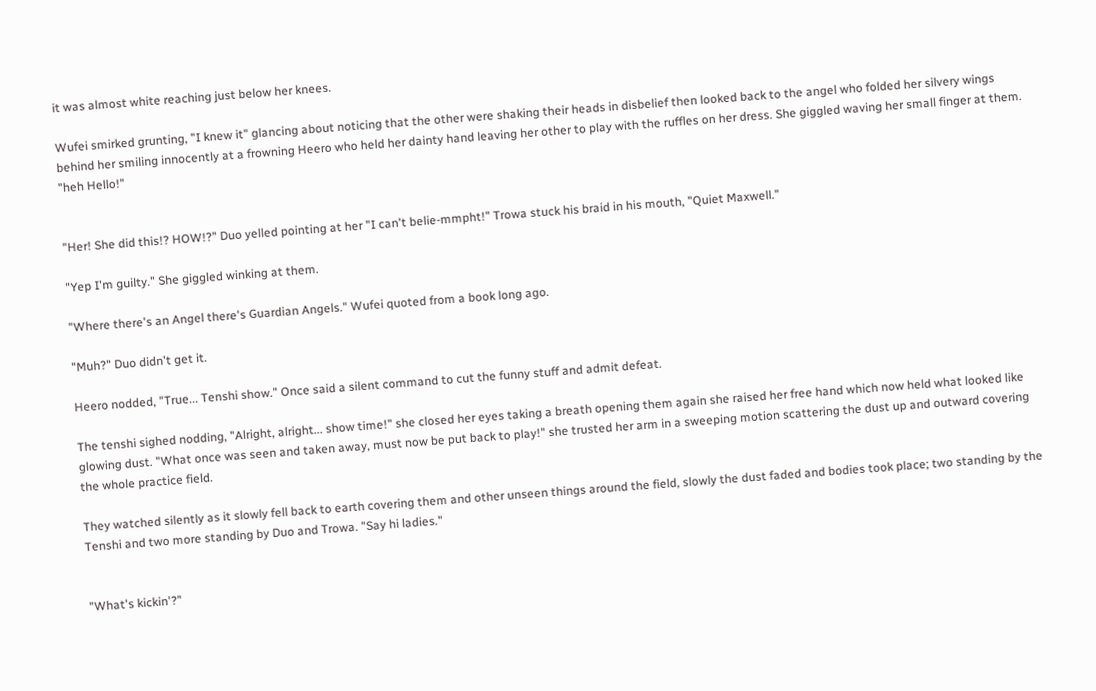it was almost white reaching just below her knees.

Wufei smirked grunting, "I knew it" glancing about noticing that the other were shaking their heads in disbelief then looked back to the angel who folded her silvery wings behind her smiling innocently at a frowning Heero who held her dainty hand leaving her other to play with the ruffles on her dress. She giggled waving her small finger at them. "heh Hello!"


"Her! She did this!? HOW!?" Duo yelled pointing at her "I can't belie-mmpht!" Trowa stuck his braid in his mouth, "Quiet Maxwell."

"Yep I'm guilty." She giggled winking at them.

"Where there's an Angel there's Guardian Angels." Wufei quoted from a book long ago.

"Muh?" Duo didn't get it.

Heero nodded, "True... Tenshi show." Once said a silent command to cut the funny stuff and admit defeat.

The tenshi sighed nodding, "Alright, alright... show time!" she closed her eyes taking a breath opening them again she raised her free hand which now held what looked like glowing dust. "What once was seen and taken away, must now be put back to play!" she trusted her arm in a sweeping motion scattering the dust up and outward covering the whole practice field.

They watched silently as it slowly fell back to earth covering them and other unseen things around the field, slowly the dust faded and bodies took place; two standing by the Tenshi and two more standing by Duo and Trowa. "Say hi ladies."


"What's kickin'?"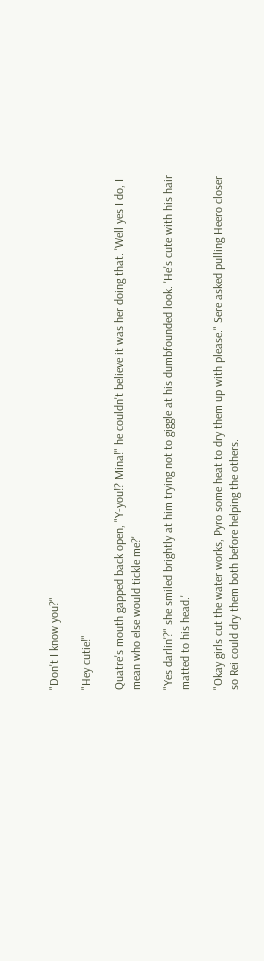"Don't I know you?"

"Hey cutie!"

Quatre's mouth gapped back open, "Y-you!? Mina!" he couldn't believe it was her doing that. 'Well yes I do, I mean who else would tickle me?'

"Yes darlin'?" she smiled brightly at him trying not to giggle at his dumbfounded look. 'He's cute with his hair matted to his head.'

"Okay girls cut the water works, Pyro some heat to dry them up with please." Sere asked pulling Heero closer so Rei could dry them both before helping the others.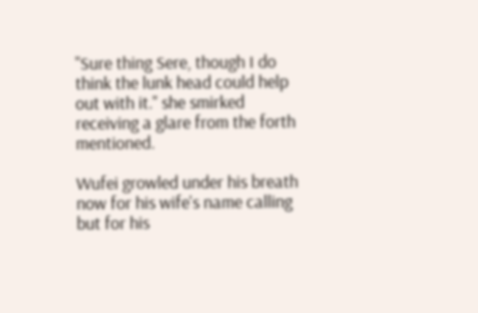"Sure thing Sere, though I do think the lunk head could help out with it." she smirked receiving a glare from the forth mentioned.

Wufei growled under his breath now for his wife's name calling but for his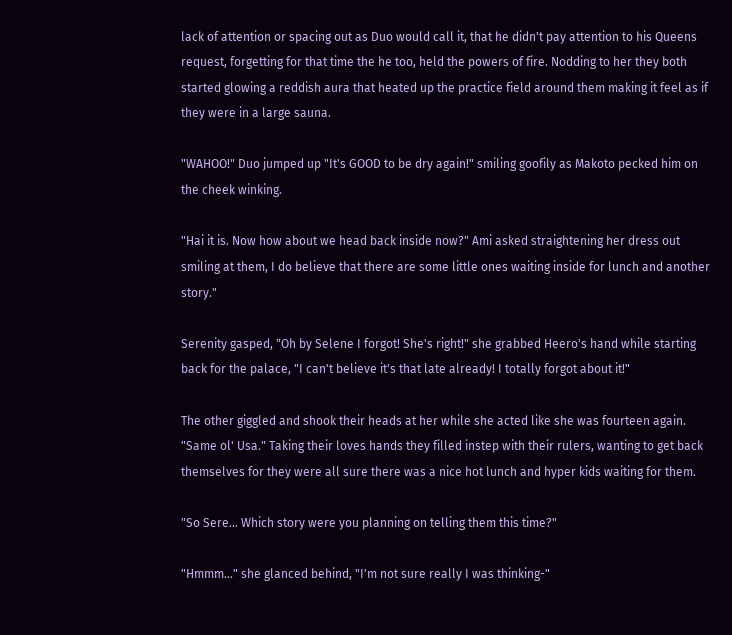lack of attention or spacing out as Duo would call it, that he didn't pay attention to his Queens request, forgetting for that time the he too, held the powers of fire. Nodding to her they both started glowing a reddish aura that heated up the practice field around them making it feel as if they were in a large sauna.

"WAHOO!" Duo jumped up "It's GOOD to be dry again!" smiling goofily as Makoto pecked him on the cheek winking.

"Hai it is. Now how about we head back inside now?" Ami asked straightening her dress out smiling at them, I do believe that there are some little ones waiting inside for lunch and another story."

Serenity gasped, "Oh by Selene I forgot! She's right!" she grabbed Heero's hand while starting back for the palace, "I can't believe it's that late already! I totally forgot about it!"

The other giggled and shook their heads at her while she acted like she was fourteen again. "Same ol' Usa." Taking their loves hands they filled instep with their rulers, wanting to get back themselves for they were all sure there was a nice hot lunch and hyper kids waiting for them.

"So Sere... Which story were you planning on telling them this time?"

"Hmmm..." she glanced behind, "I'm not sure really I was thinking-"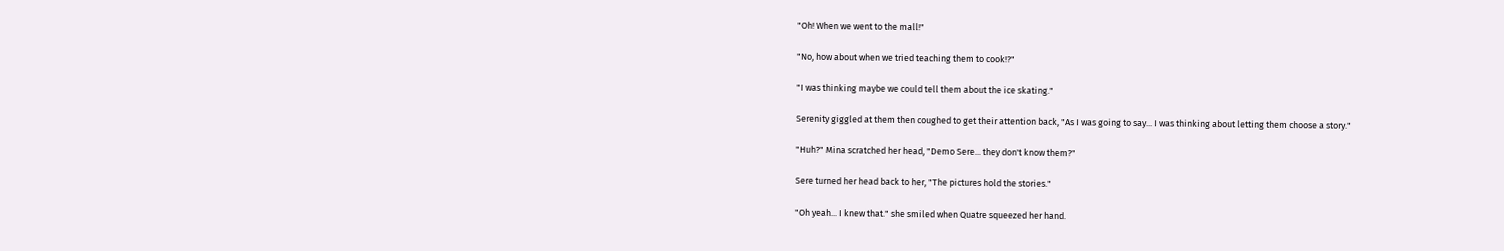"Oh! When we went to the mall!"

"No, how about when we tried teaching them to cook!?"

"I was thinking maybe we could tell them about the ice skating."

Serenity giggled at them then coughed to get their attention back, "As I was going to say... I was thinking about letting them choose a story."

"Huh?" Mina scratched her head, "Demo Sere... they don't know them?"

Sere turned her head back to her, "The pictures hold the stories."

"Oh yeah... I knew that." she smiled when Quatre squeezed her hand.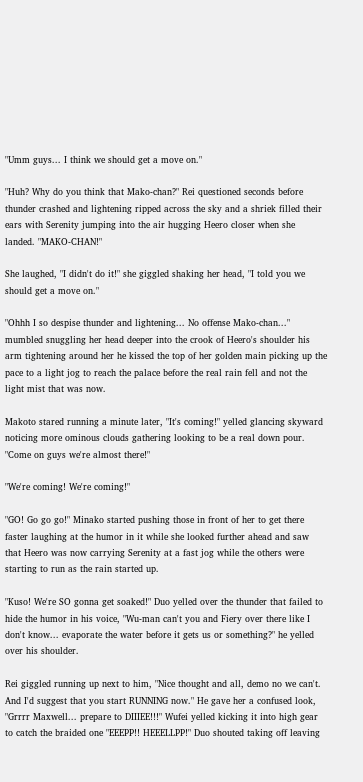"Umm guys... I think we should get a move on."

"Huh? Why do you think that Mako-chan?" Rei questioned seconds before thunder crashed and lightening ripped across the sky and a shriek filled their ears with Serenity jumping into the air hugging Heero closer when she landed. "MAKO-CHAN!"

She laughed, "I didn't do it!" she giggled shaking her head, "I told you we should get a move on."

"Ohhh I so despise thunder and lightening... No offense Mako-chan..." mumbled snuggling her head deeper into the crook of Heero's shoulder his arm tightening around her he kissed the top of her golden main picking up the pace to a light jog to reach the palace before the real rain fell and not the light mist that was now.

Makoto stared running a minute later, "It's coming!" yelled glancing skyward noticing more ominous clouds gathering looking to be a real down pour. "Come on guys we're almost there!"

"We're coming! We're coming!"

"GO! Go go go!" Minako started pushing those in front of her to get there faster laughing at the humor in it while she looked further ahead and saw that Heero was now carrying Serenity at a fast jog while the others were starting to run as the rain started up.

"Kuso! We're SO gonna get soaked!" Duo yelled over the thunder that failed to hide the humor in his voice, "Wu-man can't you and Fiery over there like I don't know... evaporate the water before it gets us or something?" he yelled over his shoulder.

Rei giggled running up next to him, "Nice thought and all, demo no we can't. And I'd suggest that you start RUNNING now." He gave her a confused look, "Grrrr Maxwell... prepare to DIIIEE!!!" Wufei yelled kicking it into high gear to catch the braided one "EEEPP!! HEEELLPP!" Duo shouted taking off leaving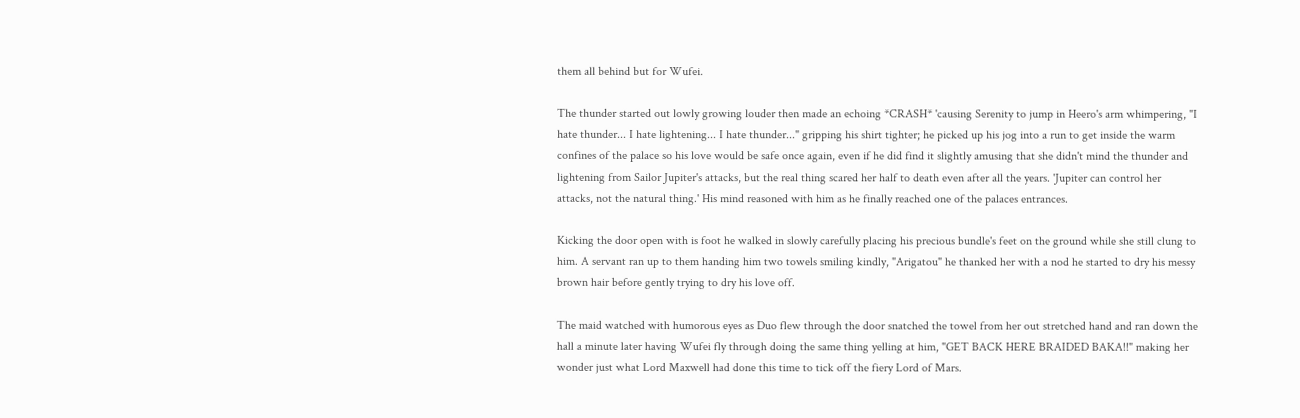them all behind but for Wufei.

The thunder started out lowly growing louder then made an echoing *CRASH* 'causing Serenity to jump in Heero's arm whimpering, "I hate thunder... I hate lightening... I hate thunder..." gripping his shirt tighter; he picked up his jog into a run to get inside the warm confines of the palace so his love would be safe once again, even if he did find it slightly amusing that she didn't mind the thunder and lightening from Sailor Jupiter's attacks, but the real thing scared her half to death even after all the years. 'Jupiter can control her attacks, not the natural thing.' His mind reasoned with him as he finally reached one of the palaces entrances.

Kicking the door open with is foot he walked in slowly carefully placing his precious bundle's feet on the ground while she still clung to him. A servant ran up to them handing him two towels smiling kindly, "Arigatou" he thanked her with a nod he started to dry his messy brown hair before gently trying to dry his love off.

The maid watched with humorous eyes as Duo flew through the door snatched the towel from her out stretched hand and ran down the hall a minute later having Wufei fly through doing the same thing yelling at him, "GET BACK HERE BRAIDED BAKA!!" making her wonder just what Lord Maxwell had done this time to tick off the fiery Lord of Mars.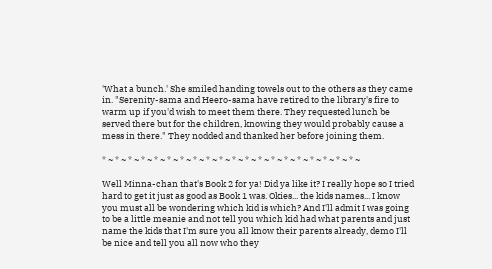'What a bunch.' She smiled handing towels out to the others as they came in. "Serenity-sama and Heero-sama have retired to the library's fire to warm up if you'd wish to meet them there. They requested lunch be served there but for the children, knowing they would probably cause a mess in there." They nodded and thanked her before joining them.

* ~ * ~ * ~ * ~ * ~ * ~ * ~ * ~ * ~ * ~ * ~ * ~ * ~ * ~ * ~ * ~ * ~ * ~ * ~ * ~

Well Minna-chan that's Book 2 for ya! Did ya like it? I really hope so I tried hard to get it just as good as Book 1 was. Okies... the kids names... I know you must all be wondering which kid is which? And I'll admit I was going to be a little meanie and not tell you which kid had what parents and just name the kids that I'm sure you all know their parents already, demo I'll be nice and tell you all now who they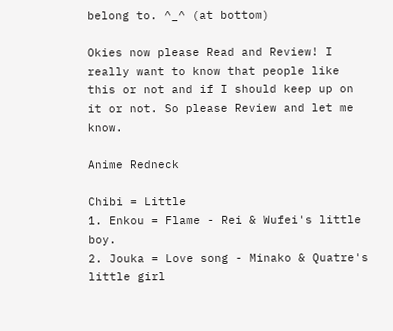belong to. ^_^ (at bottom)

Okies now please Read and Review! I really want to know that people like this or not and if I should keep up on it or not. So please Review and let me know.

Anime Redneck

Chibi = Little
1. Enkou = Flame - Rei & Wufei's little boy.
2. Jouka = Love song - Minako & Quatre's little girl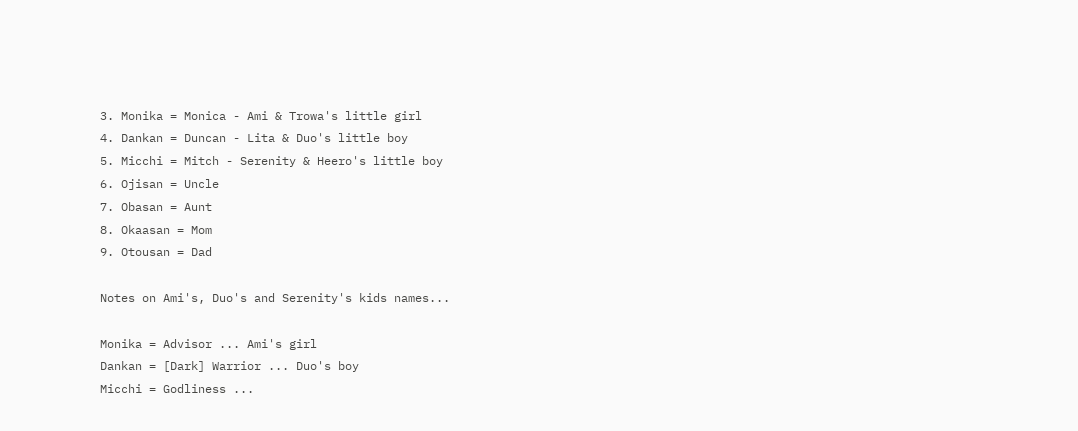3. Monika = Monica - Ami & Trowa's little girl
4. Dankan = Duncan - Lita & Duo's little boy
5. Micchi = Mitch - Serenity & Heero's little boy
6. Ojisan = Uncle
7. Obasan = Aunt
8. Okaasan = Mom
9. Otousan = Dad

Notes on Ami's, Duo's and Serenity's kids names...

Monika = Advisor ... Ami's girl
Dankan = [Dark] Warrior ... Duo's boy
Micchi = Godliness ...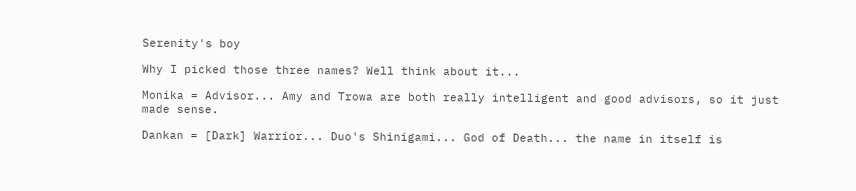Serenity's boy

Why I picked those three names? Well think about it...

Monika = Advisor... Amy and Trowa are both really intelligent and good advisors, so it just made sense.

Dankan = [Dark] Warrior... Duo's Shinigami... God of Death... the name in itself is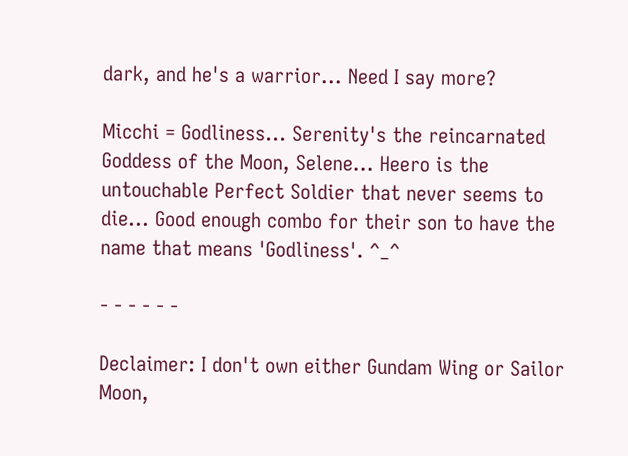dark, and he's a warrior... Need I say more?

Micchi = Godliness... Serenity's the reincarnated Goddess of the Moon, Selene... Heero is the untouchable Perfect Soldier that never seems to die... Good enough combo for their son to have the name that means 'Godliness'. ^_^

- - - - - -

Declaimer: I don't own either Gundam Wing or Sailor Moon,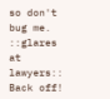so don't bug me. ::glares at lawyers:: Back off!